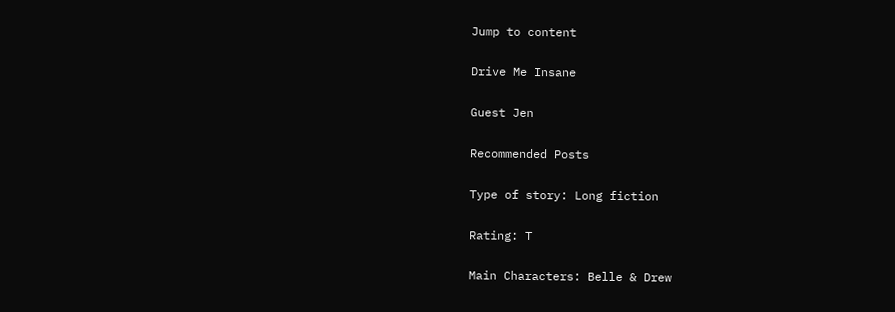Jump to content

Drive Me Insane

Guest Jen

Recommended Posts

Type of story: Long fiction

Rating: T

Main Characters: Belle & Drew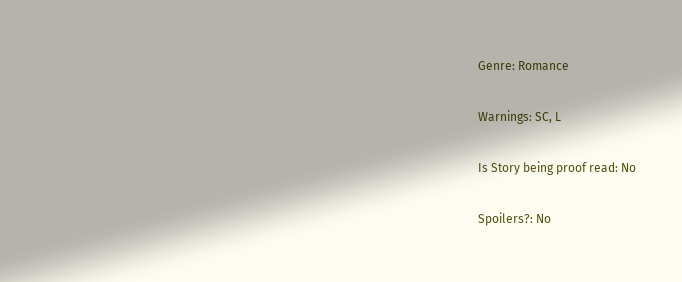Genre: Romance

Warnings: SC, L

Is Story being proof read: No

Spoilers?: No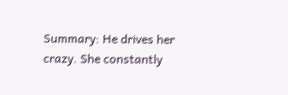Summary: He drives her crazy. She constantly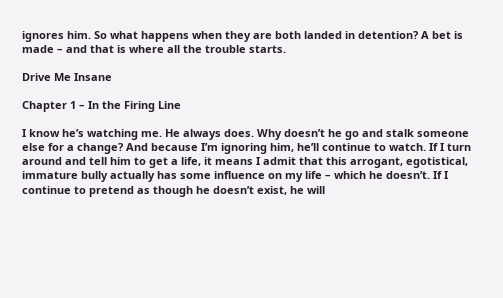ignores him. So what happens when they are both landed in detention? A bet is made – and that is where all the trouble starts.

Drive Me Insane

Chapter 1 – In the Firing Line

I know he’s watching me. He always does. Why doesn’t he go and stalk someone else for a change? And because I’m ignoring him, he’ll continue to watch. If I turn around and tell him to get a life, it means I admit that this arrogant, egotistical, immature bully actually has some influence on my life – which he doesn’t. If I continue to pretend as though he doesn’t exist, he will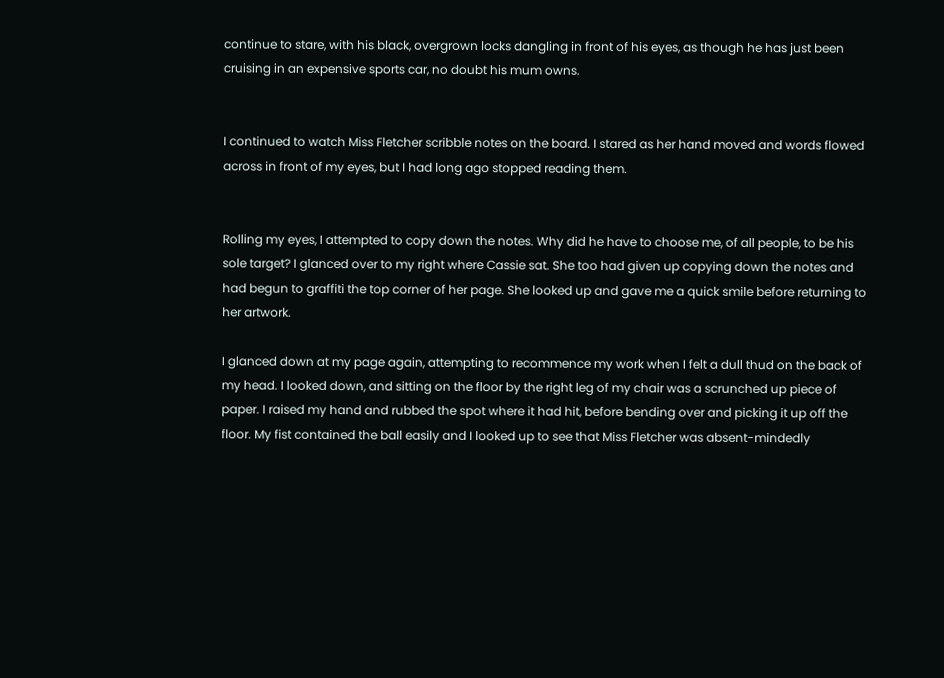continue to stare, with his black, overgrown locks dangling in front of his eyes, as though he has just been cruising in an expensive sports car, no doubt his mum owns.


I continued to watch Miss Fletcher scribble notes on the board. I stared as her hand moved and words flowed across in front of my eyes, but I had long ago stopped reading them.


Rolling my eyes, I attempted to copy down the notes. Why did he have to choose me, of all people, to be his sole target? I glanced over to my right where Cassie sat. She too had given up copying down the notes and had begun to graffiti the top corner of her page. She looked up and gave me a quick smile before returning to her artwork.

I glanced down at my page again, attempting to recommence my work when I felt a dull thud on the back of my head. I looked down, and sitting on the floor by the right leg of my chair was a scrunched up piece of paper. I raised my hand and rubbed the spot where it had hit, before bending over and picking it up off the floor. My fist contained the ball easily and I looked up to see that Miss Fletcher was absent-mindedly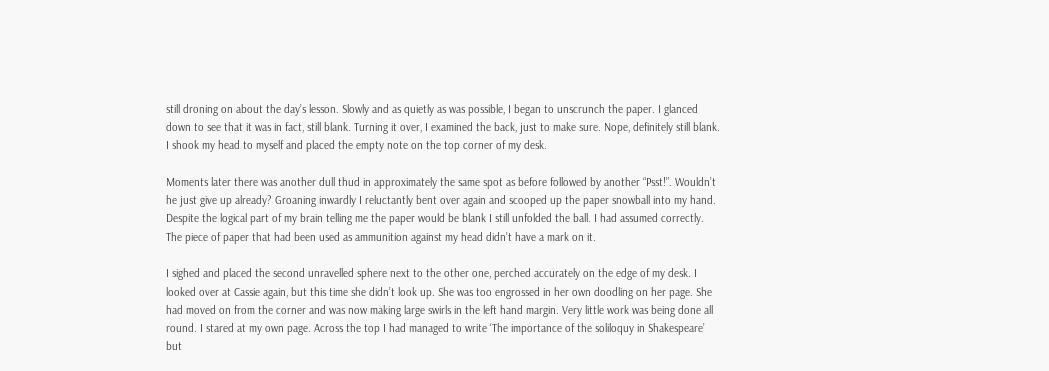still droning on about the day’s lesson. Slowly and as quietly as was possible, I began to unscrunch the paper. I glanced down to see that it was in fact, still blank. Turning it over, I examined the back, just to make sure. Nope, definitely still blank. I shook my head to myself and placed the empty note on the top corner of my desk.

Moments later there was another dull thud in approximately the same spot as before followed by another “Psst!”. Wouldn’t he just give up already? Groaning inwardly I reluctantly bent over again and scooped up the paper snowball into my hand. Despite the logical part of my brain telling me the paper would be blank I still unfolded the ball. I had assumed correctly. The piece of paper that had been used as ammunition against my head didn’t have a mark on it.

I sighed and placed the second unravelled sphere next to the other one, perched accurately on the edge of my desk. I looked over at Cassie again, but this time she didn’t look up. She was too engrossed in her own doodling on her page. She had moved on from the corner and was now making large swirls in the left hand margin. Very little work was being done all round. I stared at my own page. Across the top I had managed to write ‘The importance of the soliloquy in Shakespeare’ but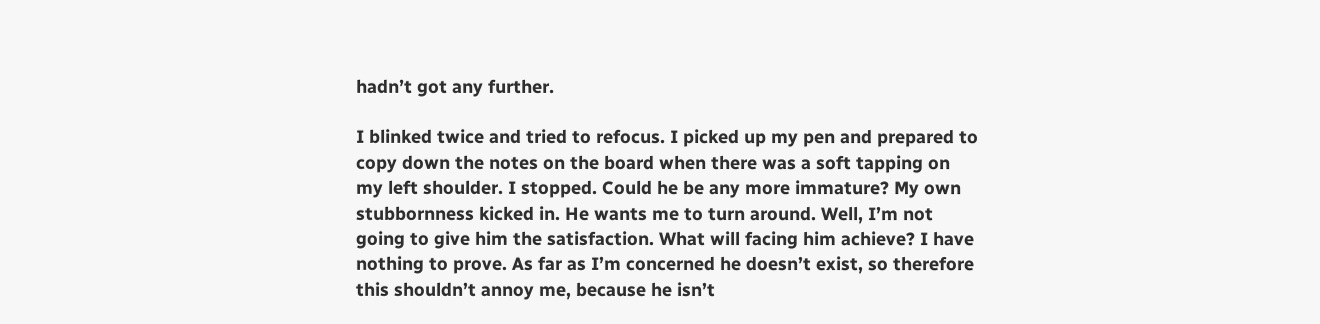hadn’t got any further.

I blinked twice and tried to refocus. I picked up my pen and prepared to copy down the notes on the board when there was a soft tapping on my left shoulder. I stopped. Could he be any more immature? My own stubbornness kicked in. He wants me to turn around. Well, I’m not going to give him the satisfaction. What will facing him achieve? I have nothing to prove. As far as I’m concerned he doesn’t exist, so therefore this shouldn’t annoy me, because he isn’t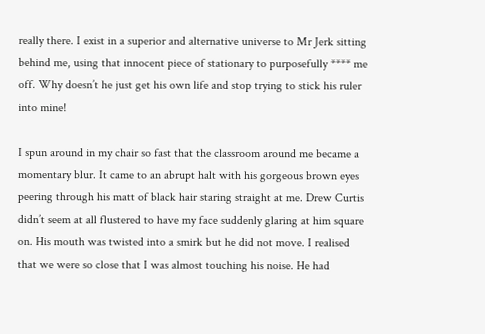really there. I exist in a superior and alternative universe to Mr Jerk sitting behind me, using that innocent piece of stationary to purposefully **** me off. Why doesn’t he just get his own life and stop trying to stick his ruler into mine!

I spun around in my chair so fast that the classroom around me became a momentary blur. It came to an abrupt halt with his gorgeous brown eyes peering through his matt of black hair staring straight at me. Drew Curtis didn’t seem at all flustered to have my face suddenly glaring at him square on. His mouth was twisted into a smirk but he did not move. I realised that we were so close that I was almost touching his noise. He had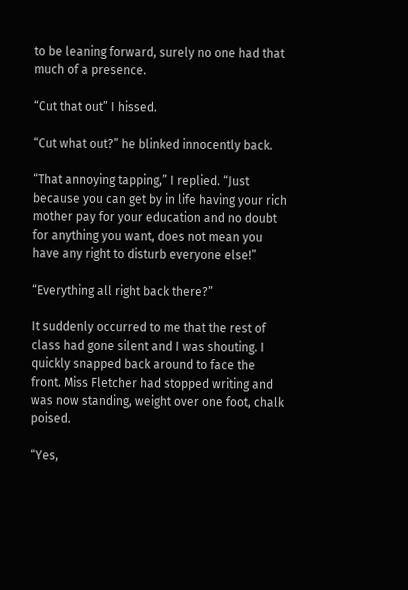to be leaning forward, surely no one had that much of a presence.

“Cut that out” I hissed.

“Cut what out?” he blinked innocently back.

“That annoying tapping,” I replied. “Just because you can get by in life having your rich mother pay for your education and no doubt for anything you want, does not mean you have any right to disturb everyone else!”

“Everything all right back there?”

It suddenly occurred to me that the rest of class had gone silent and I was shouting. I quickly snapped back around to face the front. Miss Fletcher had stopped writing and was now standing, weight over one foot, chalk poised.

“Yes,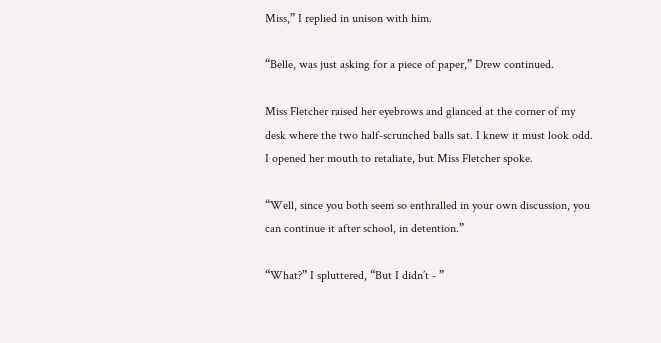Miss,” I replied in unison with him.

“Belle, was just asking for a piece of paper,” Drew continued.

Miss Fletcher raised her eyebrows and glanced at the corner of my desk where the two half-scrunched balls sat. I knew it must look odd. I opened her mouth to retaliate, but Miss Fletcher spoke.

“Well, since you both seem so enthralled in your own discussion, you can continue it after school, in detention.”

“What?” I spluttered, “But I didn’t - ”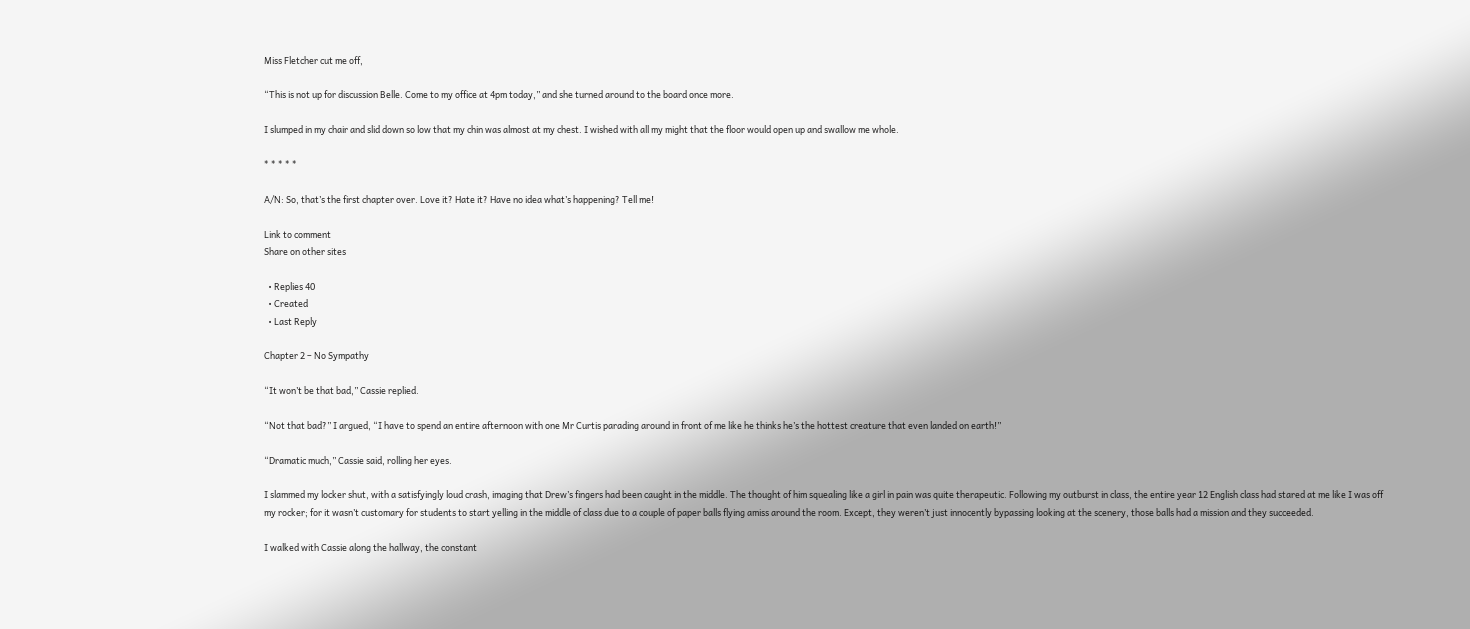Miss Fletcher cut me off,

“This is not up for discussion Belle. Come to my office at 4pm today,” and she turned around to the board once more.

I slumped in my chair and slid down so low that my chin was almost at my chest. I wished with all my might that the floor would open up and swallow me whole.

* * * * *

A/N: So, that’s the first chapter over. Love it? Hate it? Have no idea what’s happening? Tell me!

Link to comment
Share on other sites

  • Replies 40
  • Created
  • Last Reply

Chapter 2 – No Sympathy

“It won’t be that bad,” Cassie replied.

“Not that bad?” I argued, “I have to spend an entire afternoon with one Mr Curtis parading around in front of me like he thinks he’s the hottest creature that even landed on earth!”

“Dramatic much,” Cassie said, rolling her eyes.

I slammed my locker shut, with a satisfyingly loud crash, imaging that Drew’s fingers had been caught in the middle. The thought of him squealing like a girl in pain was quite therapeutic. Following my outburst in class, the entire year 12 English class had stared at me like I was off my rocker; for it wasn’t customary for students to start yelling in the middle of class due to a couple of paper balls flying amiss around the room. Except, they weren’t just innocently bypassing looking at the scenery, those balls had a mission and they succeeded.

I walked with Cassie along the hallway, the constant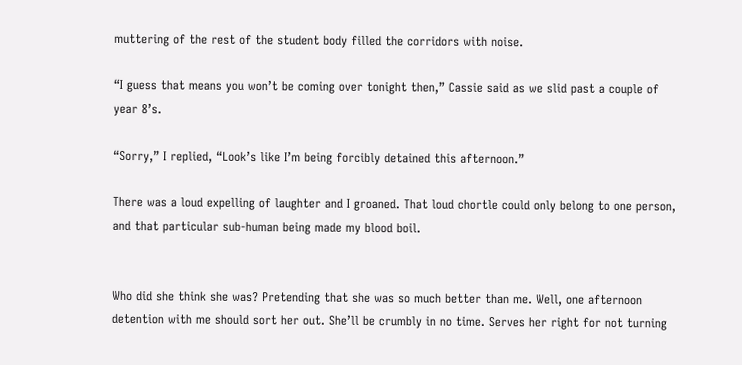muttering of the rest of the student body filled the corridors with noise.

“I guess that means you won’t be coming over tonight then,” Cassie said as we slid past a couple of year 8’s.

“Sorry,” I replied, “Look’s like I’m being forcibly detained this afternoon.”

There was a loud expelling of laughter and I groaned. That loud chortle could only belong to one person, and that particular sub-human being made my blood boil.


Who did she think she was? Pretending that she was so much better than me. Well, one afternoon detention with me should sort her out. She’ll be crumbly in no time. Serves her right for not turning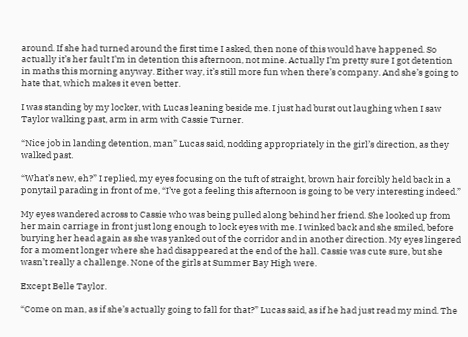around. If she had turned around the first time I asked, then none of this would have happened. So actually it’s her fault I’m in detention this afternoon, not mine. Actually I’m pretty sure I got detention in maths this morning anyway. Either way, it’s still more fun when there’s company. And she’s going to hate that, which makes it even better.

I was standing by my locker, with Lucas leaning beside me. I just had burst out laughing when I saw Taylor walking past, arm in arm with Cassie Turner.

“Nice job in landing detention, man” Lucas said, nodding appropriately in the girl’s direction, as they walked past.

“What’s new, eh?” I replied, my eyes focusing on the tuft of straight, brown hair forcibly held back in a ponytail parading in front of me, “I’ve got a feeling this afternoon is going to be very interesting indeed.”

My eyes wandered across to Cassie who was being pulled along behind her friend. She looked up from her main carriage in front just long enough to lock eyes with me. I winked back and she smiled, before burying her head again as she was yanked out of the corridor and in another direction. My eyes lingered for a moment longer where she had disappeared at the end of the hall. Cassie was cute sure, but she wasn’t really a challenge. None of the girls at Summer Bay High were.

Except Belle Taylor.

“Come on man, as if she’s actually going to fall for that?” Lucas said, as if he had just read my mind. The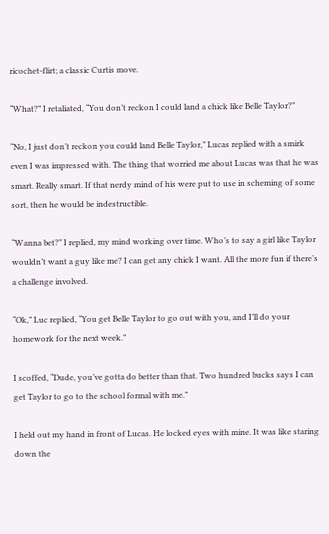ricochet-flirt; a classic Curtis move.

“What?” I retaliated, “You don’t reckon I could land a chick like Belle Taylor?”

“No, I just don’t reckon you could land Belle Taylor,” Lucas replied with a smirk even I was impressed with. The thing that worried me about Lucas was that he was smart. Really smart. If that nerdy mind of his were put to use in scheming of some sort, then he would be indestructible.

“Wanna bet?” I replied, my mind working over time. Who’s to say a girl like Taylor wouldn’t want a guy like me? I can get any chick I want. All the more fun if there’s a challenge involved.

“Ok,” Luc replied, “You get Belle Taylor to go out with you, and I’ll do your homework for the next week.”

I scoffed, “Dude, you’ve gotta do better than that. Two hundred bucks says I can get Taylor to go to the school formal with me.”

I held out my hand in front of Lucas. He locked eyes with mine. It was like staring down the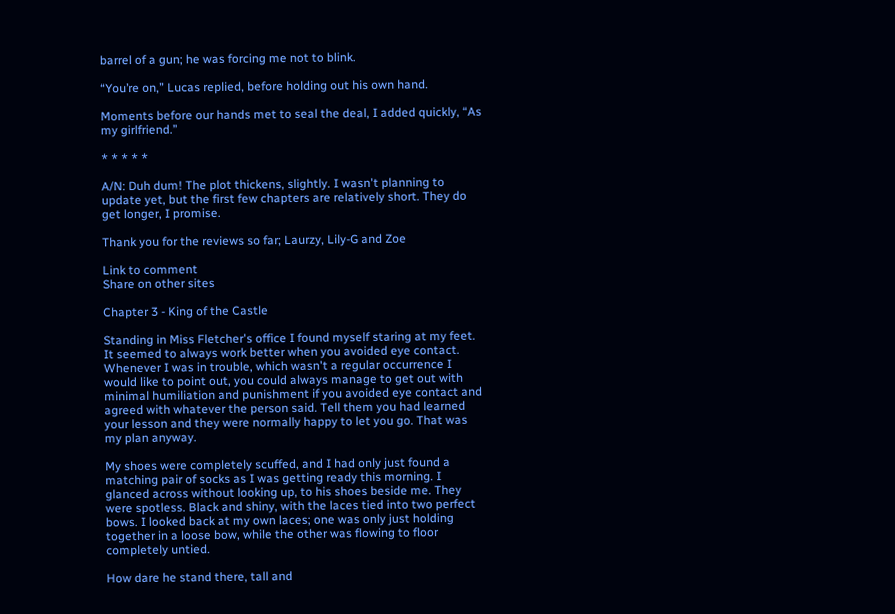barrel of a gun; he was forcing me not to blink.

“You’re on,” Lucas replied, before holding out his own hand.

Moments before our hands met to seal the deal, I added quickly, “As my girlfriend.”

* * * * *

A/N: Duh dum! The plot thickens, slightly. I wasn't planning to update yet, but the first few chapters are relatively short. They do get longer, I promise.

Thank you for the reviews so far; Laurzy, Lily-G and Zoe

Link to comment
Share on other sites

Chapter 3 - King of the Castle

Standing in Miss Fletcher's office I found myself staring at my feet. It seemed to always work better when you avoided eye contact. Whenever I was in trouble, which wasn't a regular occurrence I would like to point out, you could always manage to get out with minimal humiliation and punishment if you avoided eye contact and agreed with whatever the person said. Tell them you had learned your lesson and they were normally happy to let you go. That was my plan anyway.

My shoes were completely scuffed, and I had only just found a matching pair of socks as I was getting ready this morning. I glanced across without looking up, to his shoes beside me. They were spotless. Black and shiny, with the laces tied into two perfect bows. I looked back at my own laces; one was only just holding together in a loose bow, while the other was flowing to floor completely untied.

How dare he stand there, tall and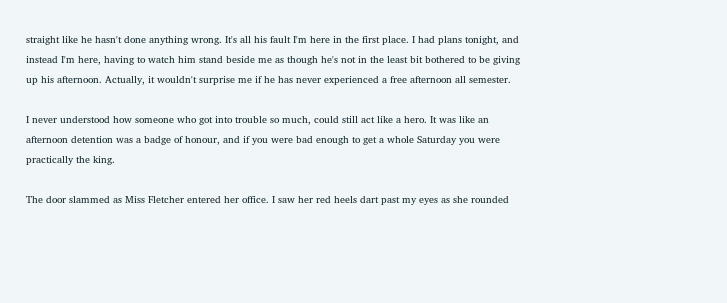straight like he hasn't done anything wrong. It's all his fault I'm here in the first place. I had plans tonight, and instead I'm here, having to watch him stand beside me as though he's not in the least bit bothered to be giving up his afternoon. Actually, it wouldn't surprise me if he has never experienced a free afternoon all semester.

I never understood how someone who got into trouble so much, could still act like a hero. It was like an afternoon detention was a badge of honour, and if you were bad enough to get a whole Saturday you were practically the king.

The door slammed as Miss Fletcher entered her office. I saw her red heels dart past my eyes as she rounded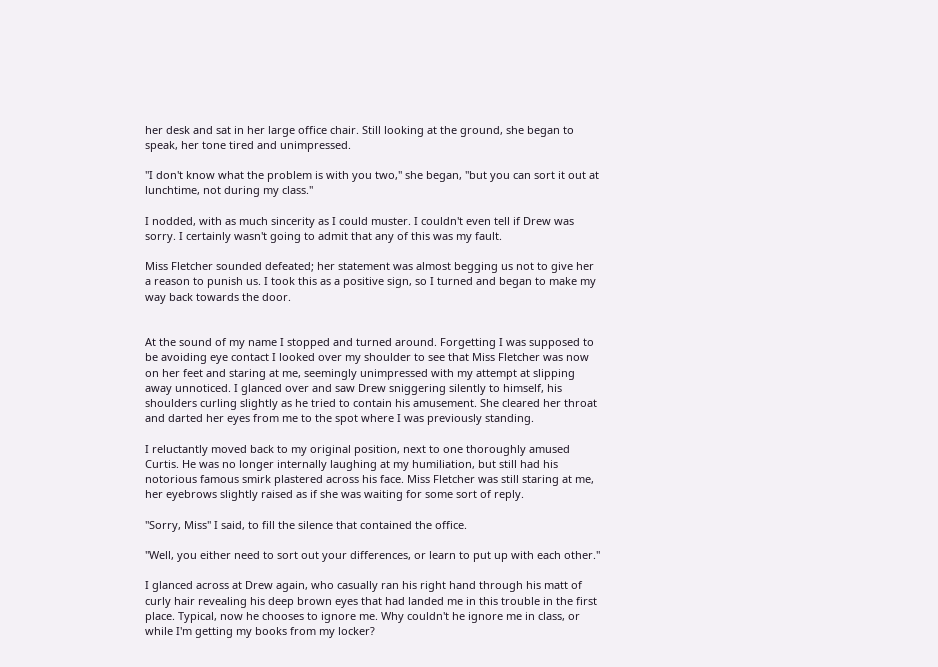her desk and sat in her large office chair. Still looking at the ground, she began to speak, her tone tired and unimpressed.

"I don't know what the problem is with you two," she began, "but you can sort it out at lunchtime, not during my class."

I nodded, with as much sincerity as I could muster. I couldn't even tell if Drew was sorry. I certainly wasn't going to admit that any of this was my fault.

Miss Fletcher sounded defeated; her statement was almost begging us not to give her a reason to punish us. I took this as a positive sign, so I turned and began to make my way back towards the door.


At the sound of my name I stopped and turned around. Forgetting I was supposed to be avoiding eye contact I looked over my shoulder to see that Miss Fletcher was now on her feet and staring at me, seemingly unimpressed with my attempt at slipping away unnoticed. I glanced over and saw Drew sniggering silently to himself, his shoulders curling slightly as he tried to contain his amusement. She cleared her throat and darted her eyes from me to the spot where I was previously standing.

I reluctantly moved back to my original position, next to one thoroughly amused Curtis. He was no longer internally laughing at my humiliation, but still had his notorious famous smirk plastered across his face. Miss Fletcher was still staring at me, her eyebrows slightly raised as if she was waiting for some sort of reply.

"Sorry, Miss" I said, to fill the silence that contained the office.

"Well, you either need to sort out your differences, or learn to put up with each other."

I glanced across at Drew again, who casually ran his right hand through his matt of curly hair revealing his deep brown eyes that had landed me in this trouble in the first place. Typical, now he chooses to ignore me. Why couldn't he ignore me in class, or while I'm getting my books from my locker?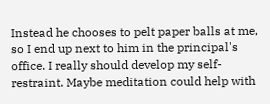Instead he chooses to pelt paper balls at me, so I end up next to him in the principal's office. I really should develop my self-restraint. Maybe meditation could help with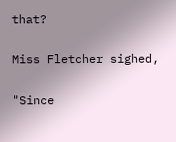that?

Miss Fletcher sighed,

"Since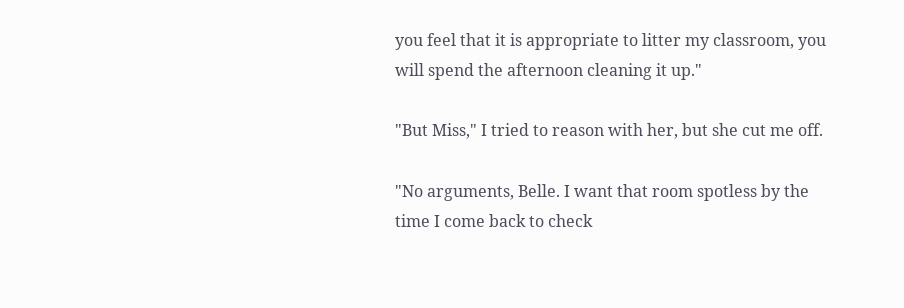you feel that it is appropriate to litter my classroom, you will spend the afternoon cleaning it up."

"But Miss," I tried to reason with her, but she cut me off.

"No arguments, Belle. I want that room spotless by the time I come back to check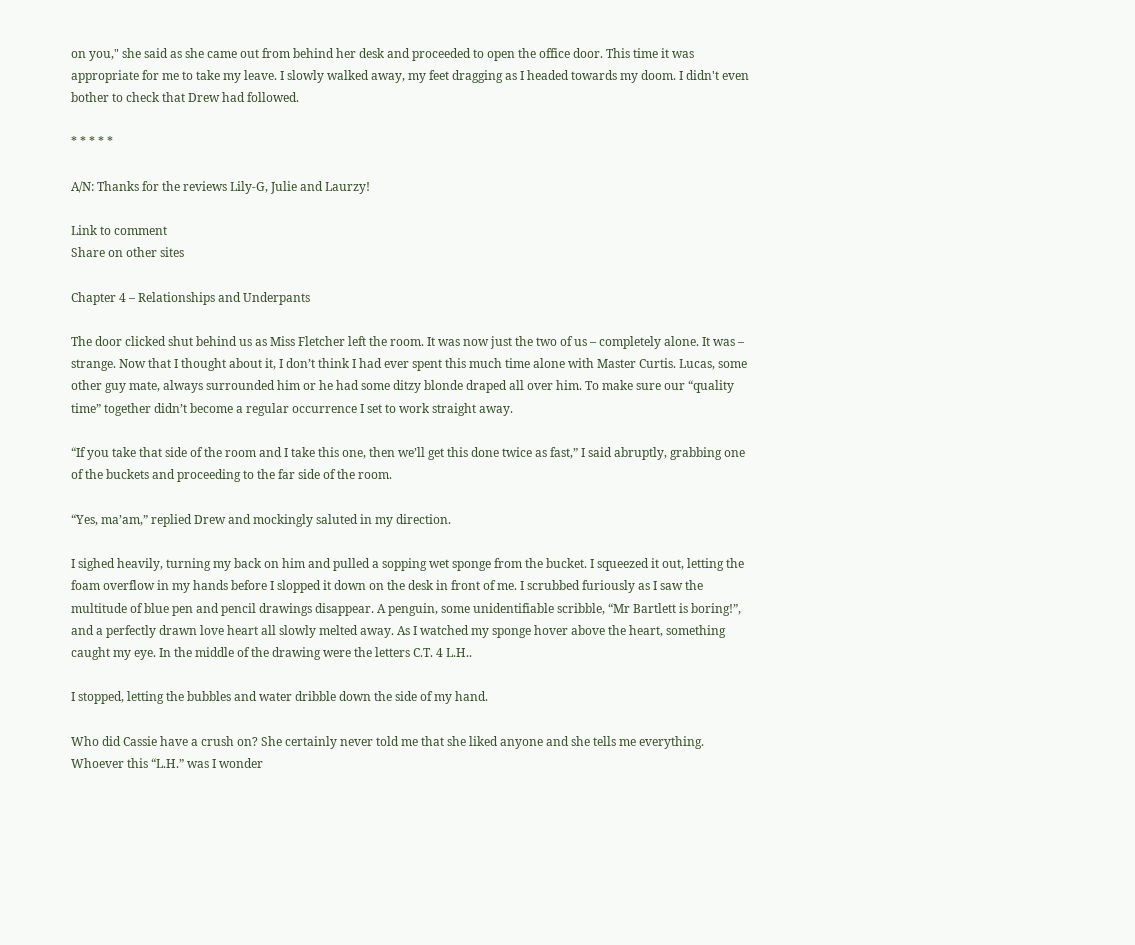on you," she said as she came out from behind her desk and proceeded to open the office door. This time it was appropriate for me to take my leave. I slowly walked away, my feet dragging as I headed towards my doom. I didn't even bother to check that Drew had followed.

* * * * *

A/N: Thanks for the reviews Lily-G, Julie and Laurzy!

Link to comment
Share on other sites

Chapter 4 – Relationships and Underpants

The door clicked shut behind us as Miss Fletcher left the room. It was now just the two of us – completely alone. It was – strange. Now that I thought about it, I don’t think I had ever spent this much time alone with Master Curtis. Lucas, some other guy mate, always surrounded him or he had some ditzy blonde draped all over him. To make sure our “quality time” together didn’t become a regular occurrence I set to work straight away.

“If you take that side of the room and I take this one, then we’ll get this done twice as fast,” I said abruptly, grabbing one of the buckets and proceeding to the far side of the room.

“Yes, ma’am,” replied Drew and mockingly saluted in my direction.

I sighed heavily, turning my back on him and pulled a sopping wet sponge from the bucket. I squeezed it out, letting the foam overflow in my hands before I slopped it down on the desk in front of me. I scrubbed furiously as I saw the multitude of blue pen and pencil drawings disappear. A penguin, some unidentifiable scribble, “Mr Bartlett is boring!”, and a perfectly drawn love heart all slowly melted away. As I watched my sponge hover above the heart, something caught my eye. In the middle of the drawing were the letters C.T. 4 L.H..

I stopped, letting the bubbles and water dribble down the side of my hand.

Who did Cassie have a crush on? She certainly never told me that she liked anyone and she tells me everything. Whoever this “L.H.” was I wonder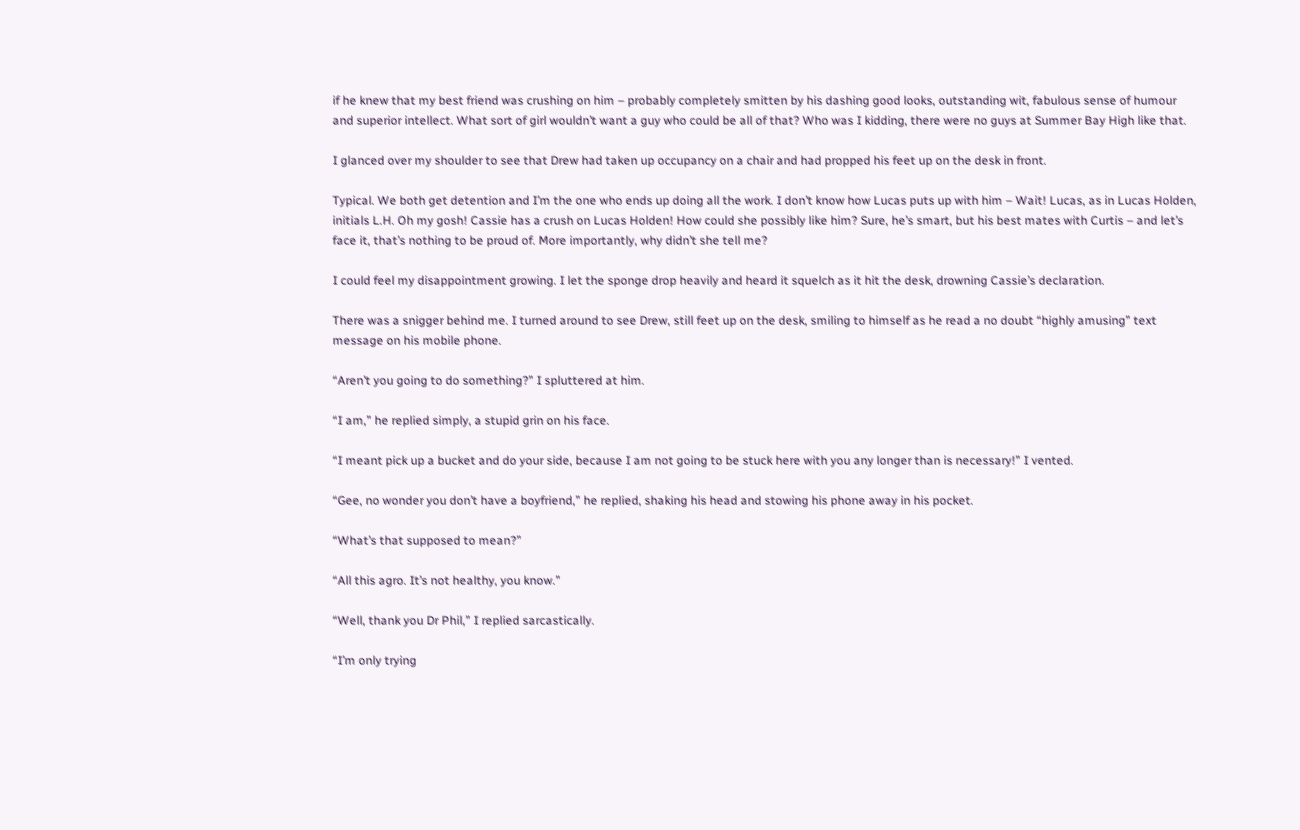if he knew that my best friend was crushing on him – probably completely smitten by his dashing good looks, outstanding wit, fabulous sense of humour and superior intellect. What sort of girl wouldn’t want a guy who could be all of that? Who was I kidding, there were no guys at Summer Bay High like that.

I glanced over my shoulder to see that Drew had taken up occupancy on a chair and had propped his feet up on the desk in front.

Typical. We both get detention and I’m the one who ends up doing all the work. I don’t know how Lucas puts up with him – Wait! Lucas, as in Lucas Holden, initials L.H. Oh my gosh! Cassie has a crush on Lucas Holden! How could she possibly like him? Sure, he’s smart, but his best mates with Curtis – and let’s face it, that’s nothing to be proud of. More importantly, why didn’t she tell me?

I could feel my disappointment growing. I let the sponge drop heavily and heard it squelch as it hit the desk, drowning Cassie’s declaration.

There was a snigger behind me. I turned around to see Drew, still feet up on the desk, smiling to himself as he read a no doubt “highly amusing” text message on his mobile phone.

“Aren’t you going to do something?” I spluttered at him.

“I am,” he replied simply, a stupid grin on his face.

“I meant pick up a bucket and do your side, because I am not going to be stuck here with you any longer than is necessary!” I vented.

“Gee, no wonder you don’t have a boyfriend,” he replied, shaking his head and stowing his phone away in his pocket.

“What’s that supposed to mean?”

“All this agro. It’s not healthy, you know.”

“Well, thank you Dr Phil,” I replied sarcastically.

“I’m only trying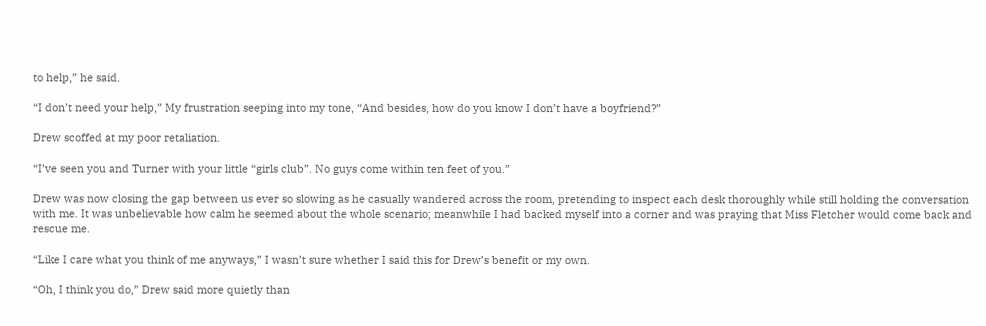to help,” he said.

“I don’t need your help,” My frustration seeping into my tone, “And besides, how do you know I don’t have a boyfriend?”

Drew scoffed at my poor retaliation.

“I’ve seen you and Turner with your little “girls club”. No guys come within ten feet of you.”

Drew was now closing the gap between us ever so slowing as he casually wandered across the room, pretending to inspect each desk thoroughly while still holding the conversation with me. It was unbelievable how calm he seemed about the whole scenario; meanwhile I had backed myself into a corner and was praying that Miss Fletcher would come back and rescue me.

“Like I care what you think of me anyways,” I wasn’t sure whether I said this for Drew’s benefit or my own.

“Oh, I think you do,” Drew said more quietly than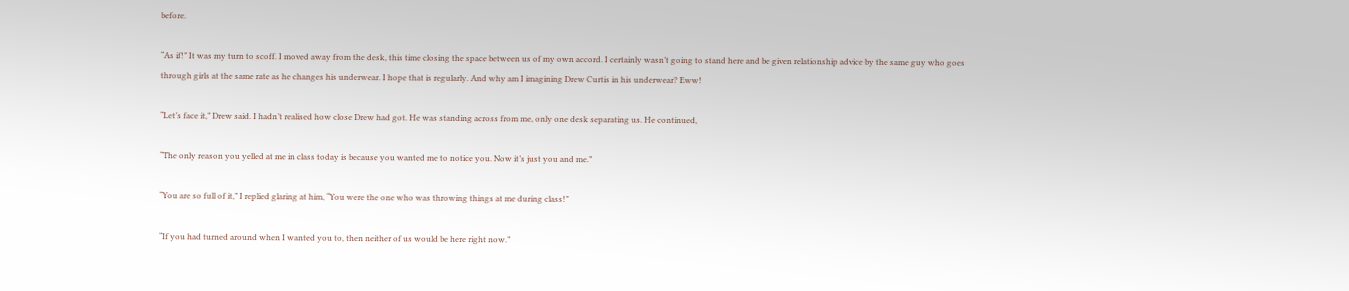before.

“As if!” It was my turn to scoff. I moved away from the desk, this time closing the space between us of my own accord. I certainly wasn’t going to stand here and be given relationship advice by the same guy who goes through girls at the same rate as he changes his underwear. I hope that is regularly. And why am I imagining Drew Curtis in his underwear? Eww!

“Let’s face it,” Drew said. I hadn’t realised how close Drew had got. He was standing across from me, only one desk separating us. He continued,

“The only reason you yelled at me in class today is because you wanted me to notice you. Now it’s just you and me.”

“You are so full of it,” I replied glaring at him, “You were the one who was throwing things at me during class!”

“If you had turned around when I wanted you to, then neither of us would be here right now.”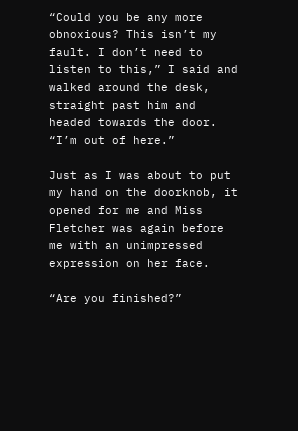“Could you be any more obnoxious? This isn’t my fault. I don’t need to listen to this,” I said and walked around the desk, straight past him and headed towards the door. “I’m out of here.”

Just as I was about to put my hand on the doorknob, it opened for me and Miss Fletcher was again before me with an unimpressed expression on her face.

“Are you finished?”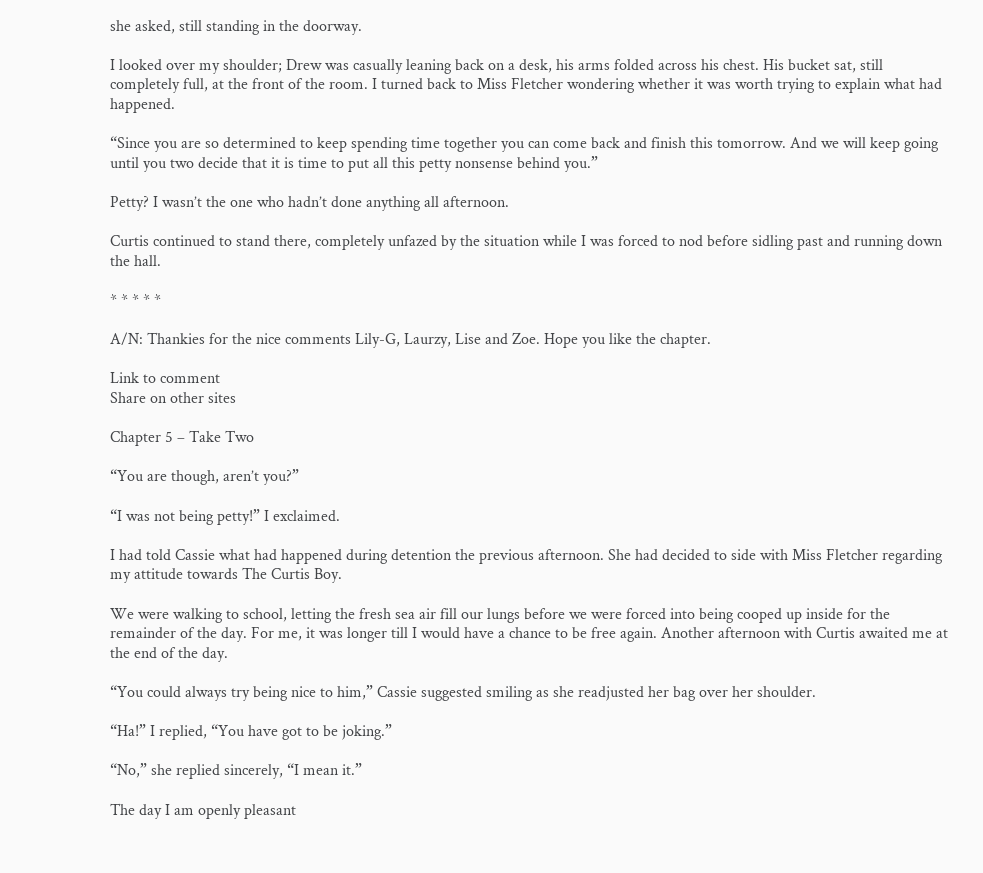she asked, still standing in the doorway.

I looked over my shoulder; Drew was casually leaning back on a desk, his arms folded across his chest. His bucket sat, still completely full, at the front of the room. I turned back to Miss Fletcher wondering whether it was worth trying to explain what had happened.

“Since you are so determined to keep spending time together you can come back and finish this tomorrow. And we will keep going until you two decide that it is time to put all this petty nonsense behind you.”

Petty? I wasn’t the one who hadn’t done anything all afternoon.

Curtis continued to stand there, completely unfazed by the situation while I was forced to nod before sidling past and running down the hall.

* * * * *

A/N: Thankies for the nice comments Lily-G, Laurzy, Lise and Zoe. Hope you like the chapter.

Link to comment
Share on other sites

Chapter 5 – Take Two

“You are though, aren’t you?”

“I was not being petty!” I exclaimed.

I had told Cassie what had happened during detention the previous afternoon. She had decided to side with Miss Fletcher regarding my attitude towards The Curtis Boy.

We were walking to school, letting the fresh sea air fill our lungs before we were forced into being cooped up inside for the remainder of the day. For me, it was longer till I would have a chance to be free again. Another afternoon with Curtis awaited me at the end of the day.

“You could always try being nice to him,” Cassie suggested smiling as she readjusted her bag over her shoulder.

“Ha!” I replied, “You have got to be joking.”

“No,” she replied sincerely, “I mean it.”

The day I am openly pleasant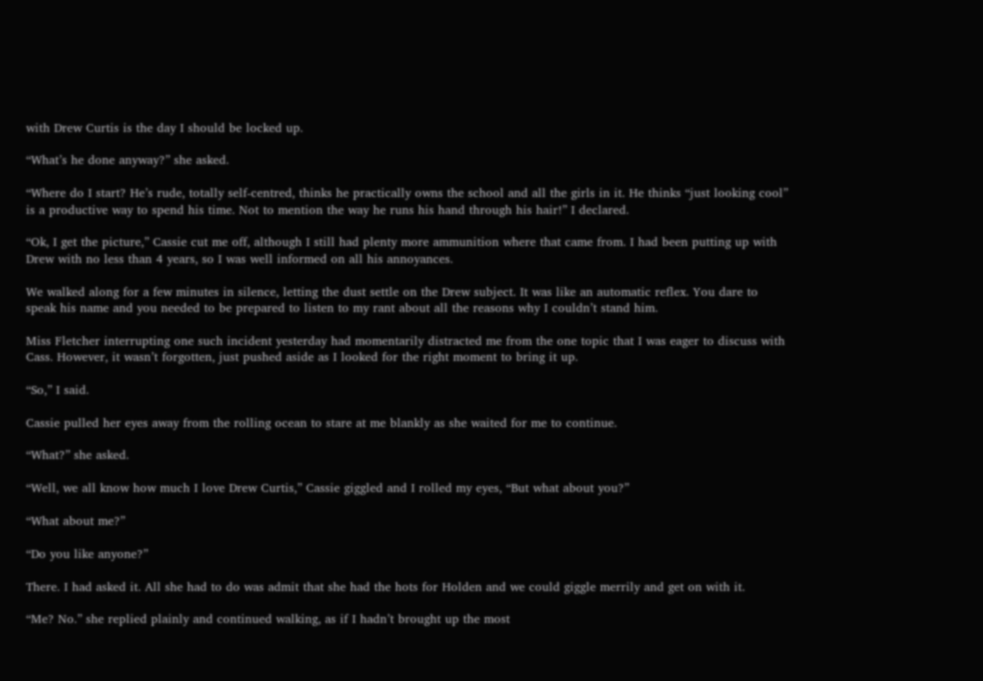with Drew Curtis is the day I should be locked up.

“What’s he done anyway?” she asked.

“Where do I start? He’s rude, totally self-centred, thinks he practically owns the school and all the girls in it. He thinks “just looking cool” is a productive way to spend his time. Not to mention the way he runs his hand through his hair!” I declared.

“Ok, I get the picture,” Cassie cut me off, although I still had plenty more ammunition where that came from. I had been putting up with Drew with no less than 4 years, so I was well informed on all his annoyances.

We walked along for a few minutes in silence, letting the dust settle on the Drew subject. It was like an automatic reflex. You dare to speak his name and you needed to be prepared to listen to my rant about all the reasons why I couldn’t stand him.

Miss Fletcher interrupting one such incident yesterday had momentarily distracted me from the one topic that I was eager to discuss with Cass. However, it wasn’t forgotten, just pushed aside as I looked for the right moment to bring it up.

“So,” I said.

Cassie pulled her eyes away from the rolling ocean to stare at me blankly as she waited for me to continue.

“What?” she asked.

“Well, we all know how much I love Drew Curtis,” Cassie giggled and I rolled my eyes, “But what about you?”

“What about me?”

“Do you like anyone?”

There. I had asked it. All she had to do was admit that she had the hots for Holden and we could giggle merrily and get on with it.

“Me? No.” she replied plainly and continued walking, as if I hadn’t brought up the most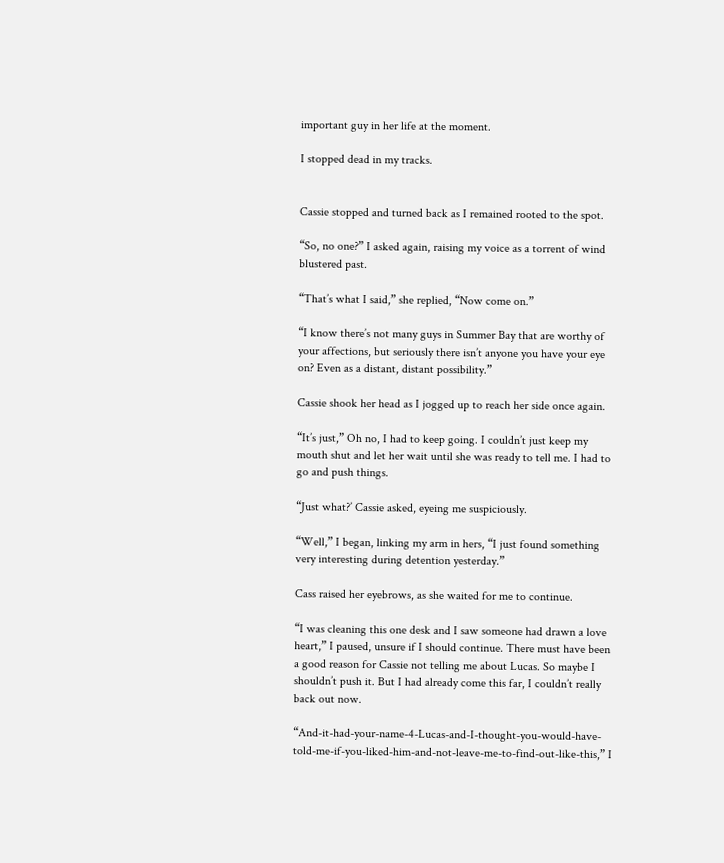important guy in her life at the moment.

I stopped dead in my tracks.


Cassie stopped and turned back as I remained rooted to the spot.

“So, no one?” I asked again, raising my voice as a torrent of wind blustered past.

“That’s what I said,” she replied, “Now come on.”

“I know there’s not many guys in Summer Bay that are worthy of your affections, but seriously there isn’t anyone you have your eye on? Even as a distant, distant possibility.”

Cassie shook her head as I jogged up to reach her side once again.

“It’s just,” Oh no, I had to keep going. I couldn’t just keep my mouth shut and let her wait until she was ready to tell me. I had to go and push things.

“Just what?’ Cassie asked, eyeing me suspiciously.

“Well,” I began, linking my arm in hers, “I just found something very interesting during detention yesterday.”

Cass raised her eyebrows, as she waited for me to continue.

“I was cleaning this one desk and I saw someone had drawn a love heart,” I paused, unsure if I should continue. There must have been a good reason for Cassie not telling me about Lucas. So maybe I shouldn’t push it. But I had already come this far, I couldn’t really back out now.

“And-it-had-your-name-4-Lucas-and-I-thought-you-would-have-told-me-if-you-liked-him-and-not-leave-me-to-find-out-like-this,” I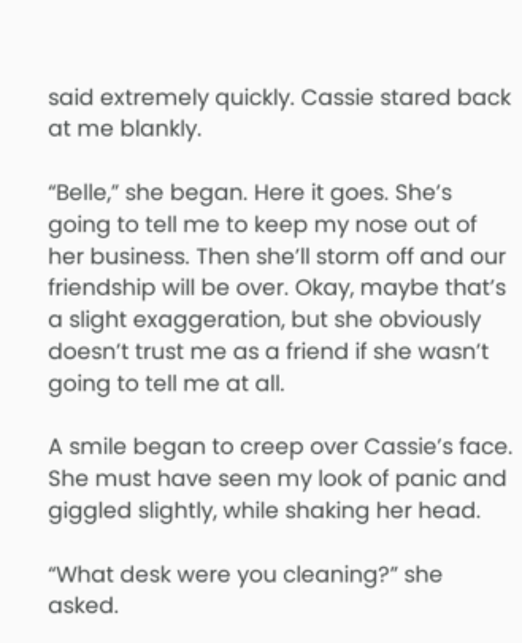said extremely quickly. Cassie stared back at me blankly.

“Belle,” she began. Here it goes. She’s going to tell me to keep my nose out of her business. Then she’ll storm off and our friendship will be over. Okay, maybe that’s a slight exaggeration, but she obviously doesn’t trust me as a friend if she wasn’t going to tell me at all.

A smile began to creep over Cassie’s face. She must have seen my look of panic and giggled slightly, while shaking her head.

“What desk were you cleaning?” she asked.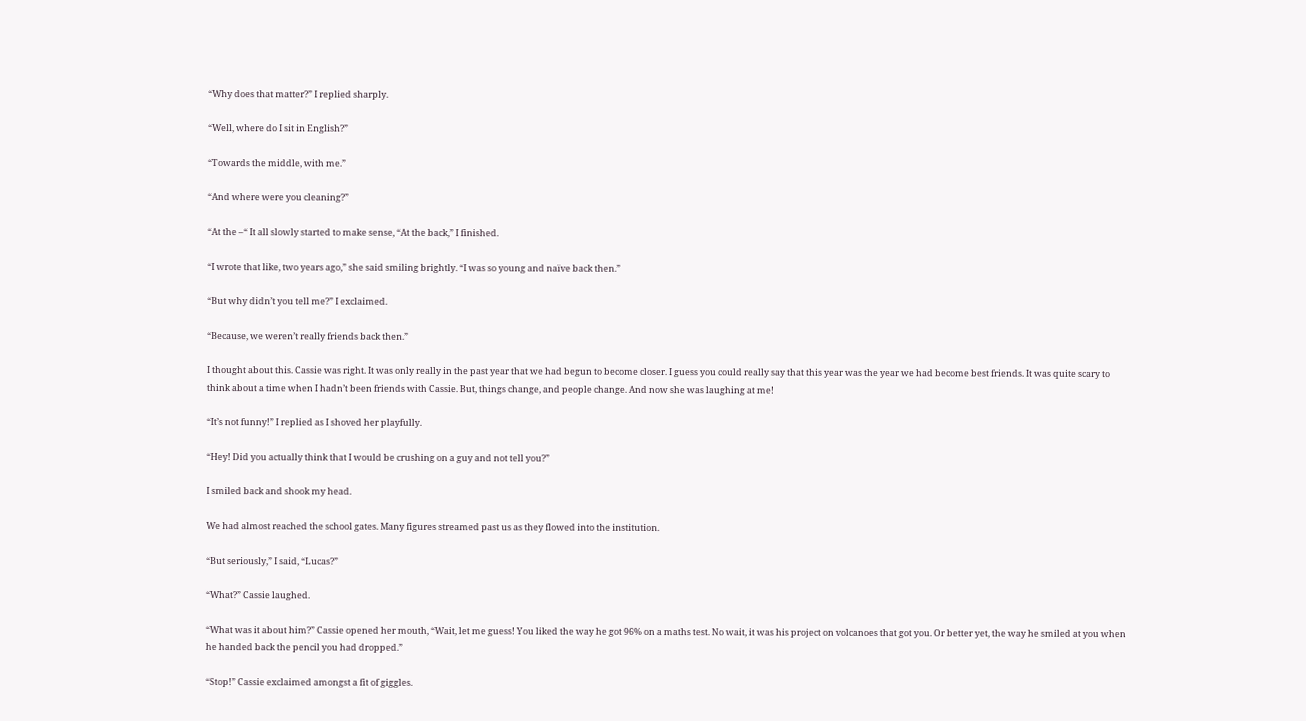“Why does that matter?” I replied sharply.

“Well, where do I sit in English?”

“Towards the middle, with me.”

“And where were you cleaning?”

“At the –“ It all slowly started to make sense, “At the back,” I finished.

“I wrote that like, two years ago,” she said smiling brightly. “I was so young and naïve back then.”

“But why didn’t you tell me?” I exclaimed.

“Because, we weren’t really friends back then.”

I thought about this. Cassie was right. It was only really in the past year that we had begun to become closer. I guess you could really say that this year was the year we had become best friends. It was quite scary to think about a time when I hadn’t been friends with Cassie. But, things change, and people change. And now she was laughing at me!

“It’s not funny!” I replied as I shoved her playfully.

“Hey! Did you actually think that I would be crushing on a guy and not tell you?”

I smiled back and shook my head.

We had almost reached the school gates. Many figures streamed past us as they flowed into the institution.

“But seriously,” I said, “Lucas?”

“What?” Cassie laughed.

“What was it about him?” Cassie opened her mouth, “Wait, let me guess! You liked the way he got 96% on a maths test. No wait, it was his project on volcanoes that got you. Or better yet, the way he smiled at you when he handed back the pencil you had dropped.”

“Stop!” Cassie exclaimed amongst a fit of giggles.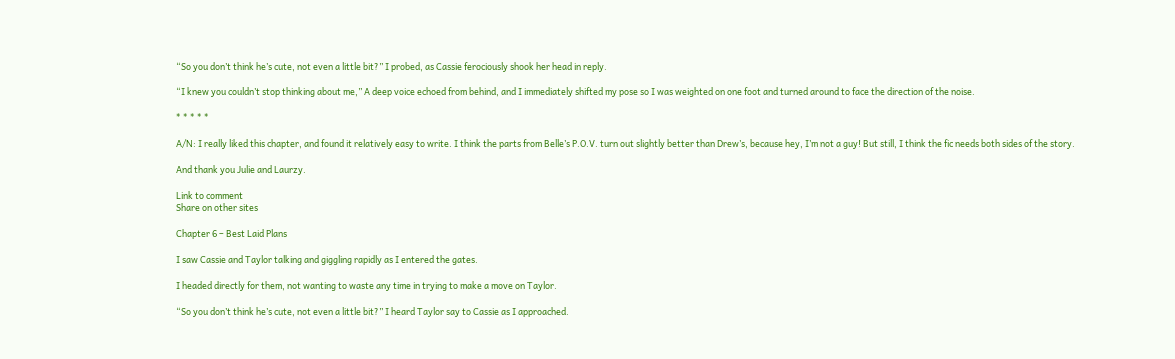“So you don’t think he’s cute, not even a little bit?” I probed, as Cassie ferociously shook her head in reply.

“I knew you couldn’t stop thinking about me,” A deep voice echoed from behind, and I immediately shifted my pose so I was weighted on one foot and turned around to face the direction of the noise.

* * * * *

A/N: I really liked this chapter, and found it relatively easy to write. I think the parts from Belle’s P.O.V. turn out slightly better than Drew’s, because hey, I’m not a guy! But still, I think the fic needs both sides of the story.

And thank you Julie and Laurzy.

Link to comment
Share on other sites

Chapter 6 – Best Laid Plans

I saw Cassie and Taylor talking and giggling rapidly as I entered the gates.

I headed directly for them, not wanting to waste any time in trying to make a move on Taylor.

“So you don’t think he’s cute, not even a little bit?” I heard Taylor say to Cassie as I approached.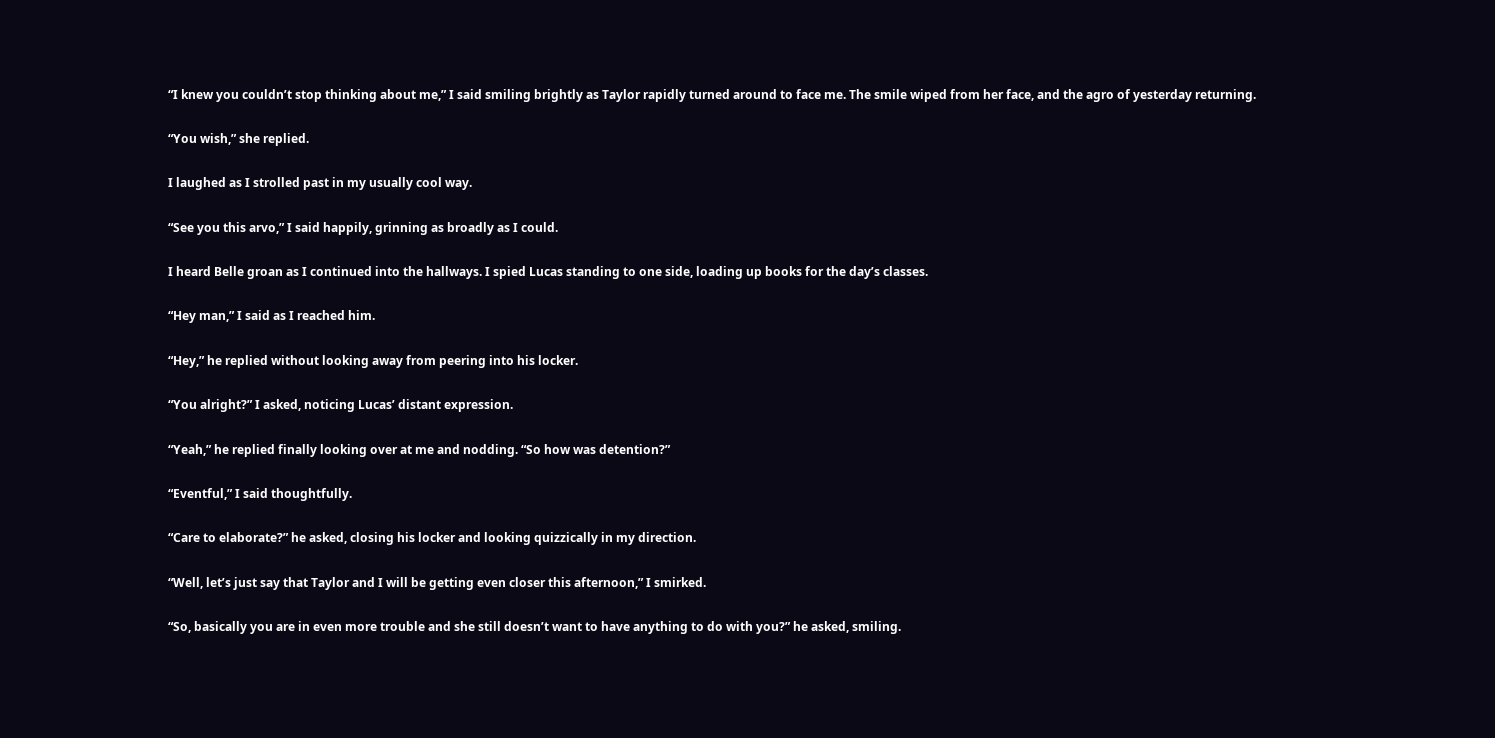“I knew you couldn’t stop thinking about me,” I said smiling brightly as Taylor rapidly turned around to face me. The smile wiped from her face, and the agro of yesterday returning.

“You wish,” she replied.

I laughed as I strolled past in my usually cool way.

“See you this arvo,” I said happily, grinning as broadly as I could.

I heard Belle groan as I continued into the hallways. I spied Lucas standing to one side, loading up books for the day’s classes.

“Hey man,” I said as I reached him.

“Hey,” he replied without looking away from peering into his locker.

“You alright?” I asked, noticing Lucas’ distant expression.

“Yeah,” he replied finally looking over at me and nodding. “So how was detention?”

“Eventful,” I said thoughtfully.

“Care to elaborate?” he asked, closing his locker and looking quizzically in my direction.

“Well, let’s just say that Taylor and I will be getting even closer this afternoon,” I smirked.

“So, basically you are in even more trouble and she still doesn’t want to have anything to do with you?” he asked, smiling.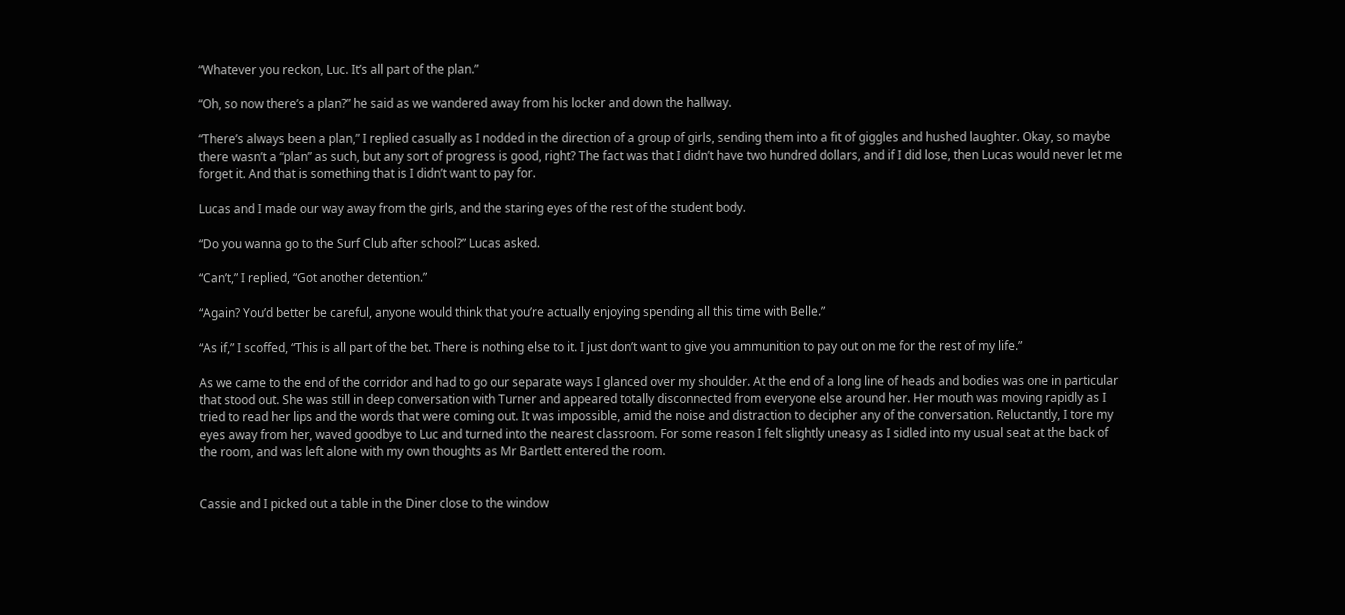“Whatever you reckon, Luc. It’s all part of the plan.”

“Oh, so now there’s a plan?” he said as we wandered away from his locker and down the hallway.

“There’s always been a plan,” I replied casually as I nodded in the direction of a group of girls, sending them into a fit of giggles and hushed laughter. Okay, so maybe there wasn’t a “plan” as such, but any sort of progress is good, right? The fact was that I didn’t have two hundred dollars, and if I did lose, then Lucas would never let me forget it. And that is something that is I didn’t want to pay for.

Lucas and I made our way away from the girls, and the staring eyes of the rest of the student body.

“Do you wanna go to the Surf Club after school?” Lucas asked.

“Can’t,” I replied, “Got another detention.”

“Again? You’d better be careful, anyone would think that you’re actually enjoying spending all this time with Belle.”

“As if,” I scoffed, “This is all part of the bet. There is nothing else to it. I just don’t want to give you ammunition to pay out on me for the rest of my life.”

As we came to the end of the corridor and had to go our separate ways I glanced over my shoulder. At the end of a long line of heads and bodies was one in particular that stood out. She was still in deep conversation with Turner and appeared totally disconnected from everyone else around her. Her mouth was moving rapidly as I tried to read her lips and the words that were coming out. It was impossible, amid the noise and distraction to decipher any of the conversation. Reluctantly, I tore my eyes away from her, waved goodbye to Luc and turned into the nearest classroom. For some reason I felt slightly uneasy as I sidled into my usual seat at the back of the room, and was left alone with my own thoughts as Mr Bartlett entered the room.


Cassie and I picked out a table in the Diner close to the window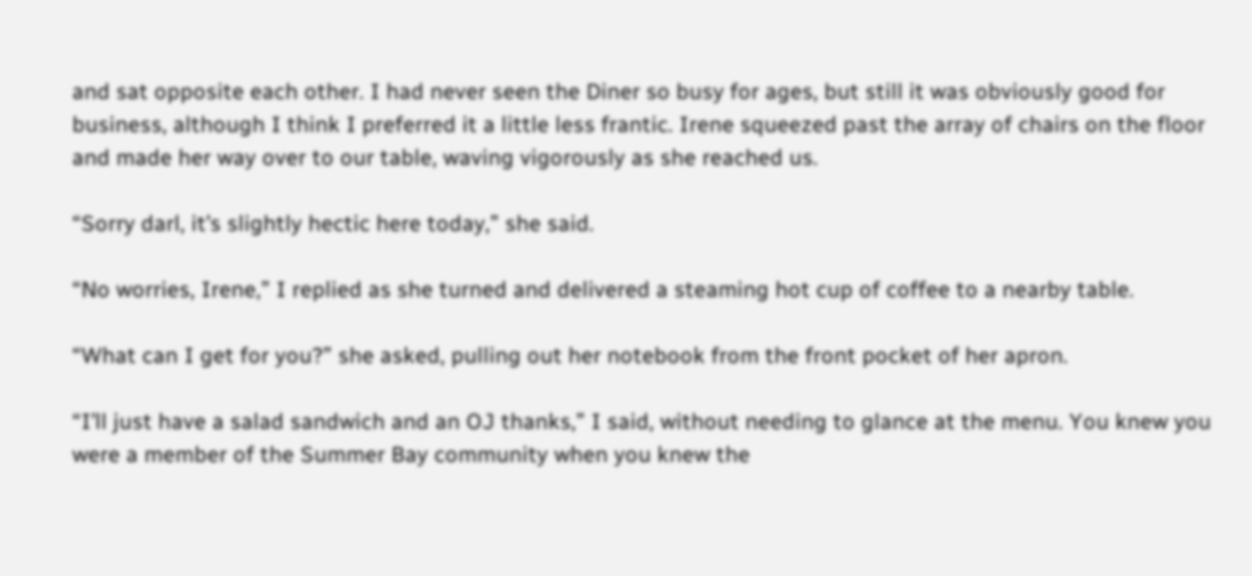and sat opposite each other. I had never seen the Diner so busy for ages, but still it was obviously good for business, although I think I preferred it a little less frantic. Irene squeezed past the array of chairs on the floor and made her way over to our table, waving vigorously as she reached us.

“Sorry darl, it’s slightly hectic here today,” she said.

“No worries, Irene,” I replied as she turned and delivered a steaming hot cup of coffee to a nearby table.

“What can I get for you?” she asked, pulling out her notebook from the front pocket of her apron.

“I’ll just have a salad sandwich and an OJ thanks,” I said, without needing to glance at the menu. You knew you were a member of the Summer Bay community when you knew the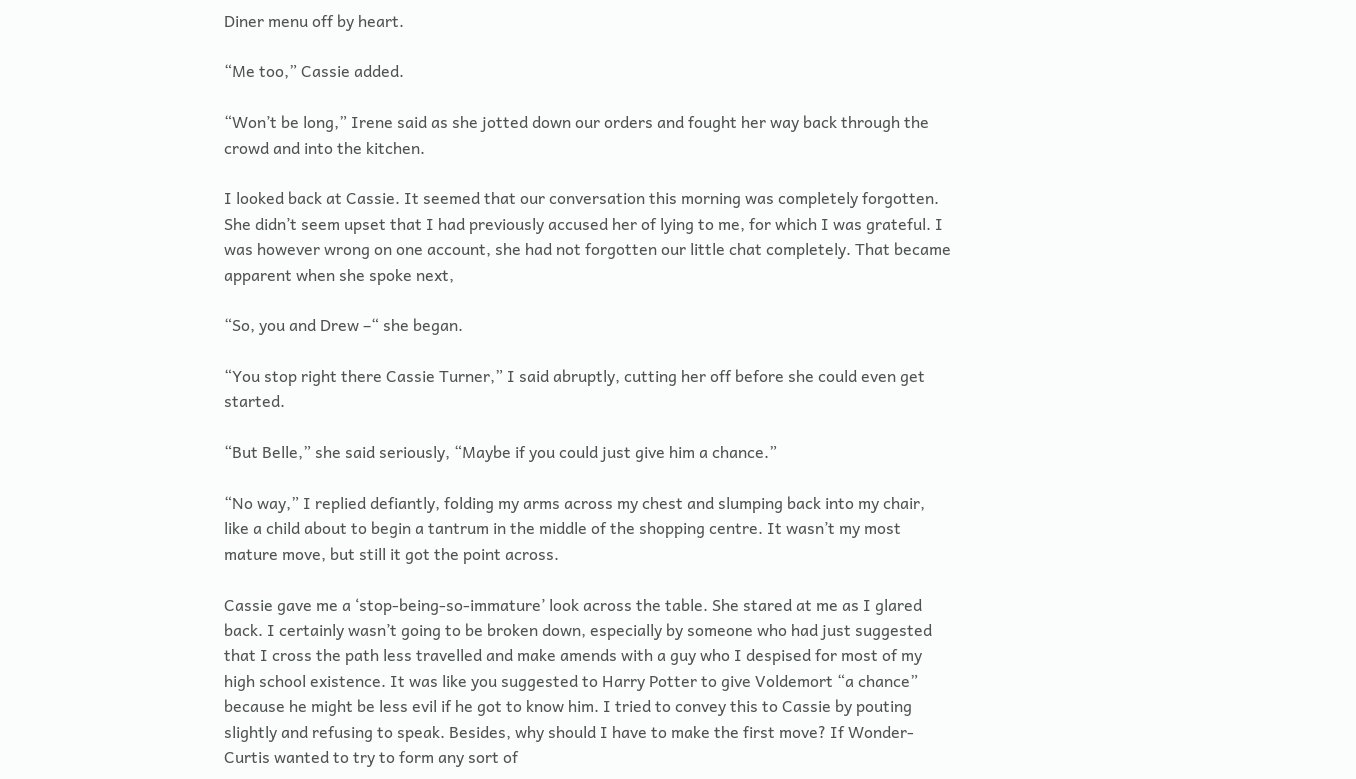Diner menu off by heart.

“Me too,” Cassie added.

“Won’t be long,” Irene said as she jotted down our orders and fought her way back through the crowd and into the kitchen.

I looked back at Cassie. It seemed that our conversation this morning was completely forgotten. She didn’t seem upset that I had previously accused her of lying to me, for which I was grateful. I was however wrong on one account, she had not forgotten our little chat completely. That became apparent when she spoke next,

“So, you and Drew –“ she began.

“You stop right there Cassie Turner,” I said abruptly, cutting her off before she could even get started.

“But Belle,” she said seriously, “Maybe if you could just give him a chance.”

“No way,” I replied defiantly, folding my arms across my chest and slumping back into my chair, like a child about to begin a tantrum in the middle of the shopping centre. It wasn’t my most mature move, but still it got the point across.

Cassie gave me a ‘stop-being-so-immature’ look across the table. She stared at me as I glared back. I certainly wasn’t going to be broken down, especially by someone who had just suggested that I cross the path less travelled and make amends with a guy who I despised for most of my high school existence. It was like you suggested to Harry Potter to give Voldemort “a chance” because he might be less evil if he got to know him. I tried to convey this to Cassie by pouting slightly and refusing to speak. Besides, why should I have to make the first move? If Wonder-Curtis wanted to try to form any sort of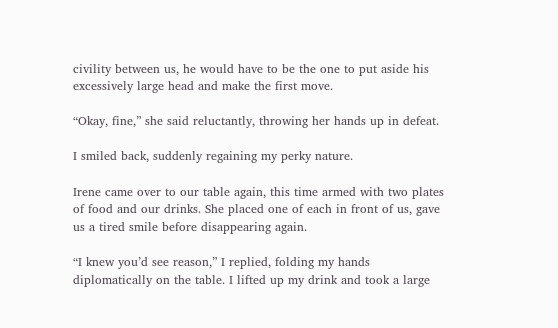civility between us, he would have to be the one to put aside his excessively large head and make the first move.

“Okay, fine,” she said reluctantly, throwing her hands up in defeat.

I smiled back, suddenly regaining my perky nature.

Irene came over to our table again, this time armed with two plates of food and our drinks. She placed one of each in front of us, gave us a tired smile before disappearing again.

“I knew you’d see reason,” I replied, folding my hands diplomatically on the table. I lifted up my drink and took a large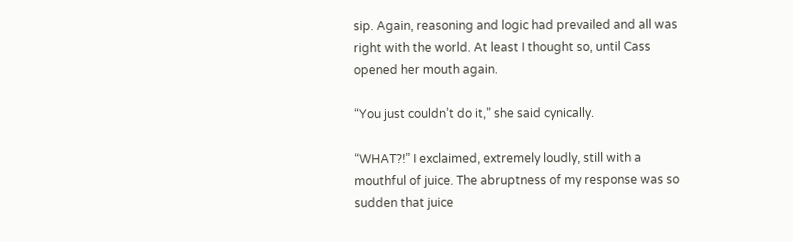sip. Again, reasoning and logic had prevailed and all was right with the world. At least I thought so, until Cass opened her mouth again.

“You just couldn’t do it,” she said cynically.

“WHAT?!” I exclaimed, extremely loudly, still with a mouthful of juice. The abruptness of my response was so sudden that juice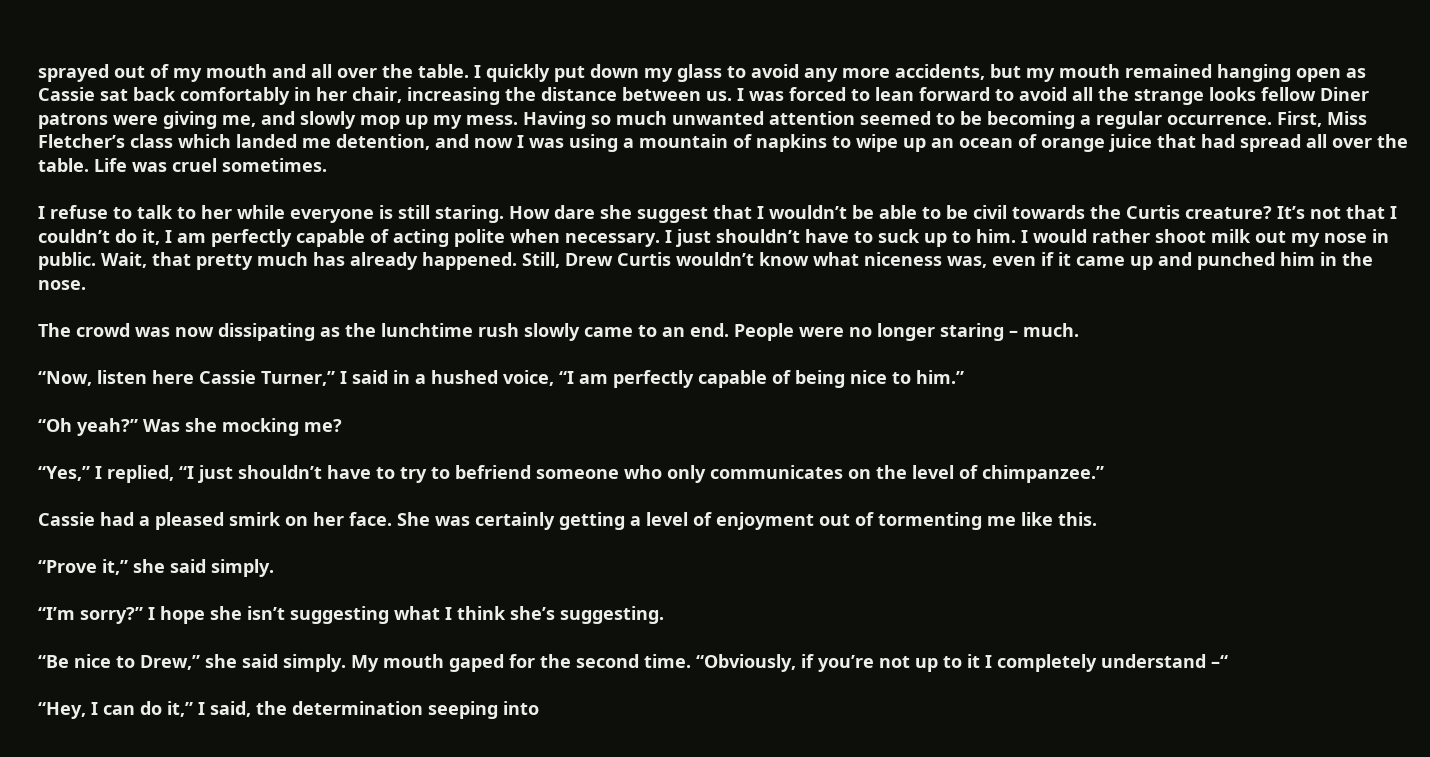sprayed out of my mouth and all over the table. I quickly put down my glass to avoid any more accidents, but my mouth remained hanging open as Cassie sat back comfortably in her chair, increasing the distance between us. I was forced to lean forward to avoid all the strange looks fellow Diner patrons were giving me, and slowly mop up my mess. Having so much unwanted attention seemed to be becoming a regular occurrence. First, Miss Fletcher’s class which landed me detention, and now I was using a mountain of napkins to wipe up an ocean of orange juice that had spread all over the table. Life was cruel sometimes.

I refuse to talk to her while everyone is still staring. How dare she suggest that I wouldn’t be able to be civil towards the Curtis creature? It’s not that I couldn’t do it, I am perfectly capable of acting polite when necessary. I just shouldn’t have to suck up to him. I would rather shoot milk out my nose in public. Wait, that pretty much has already happened. Still, Drew Curtis wouldn’t know what niceness was, even if it came up and punched him in the nose.

The crowd was now dissipating as the lunchtime rush slowly came to an end. People were no longer staring – much.

“Now, listen here Cassie Turner,” I said in a hushed voice, “I am perfectly capable of being nice to him.”

“Oh yeah?” Was she mocking me?

“Yes,” I replied, “I just shouldn’t have to try to befriend someone who only communicates on the level of chimpanzee.”

Cassie had a pleased smirk on her face. She was certainly getting a level of enjoyment out of tormenting me like this.

“Prove it,” she said simply.

“I’m sorry?” I hope she isn’t suggesting what I think she’s suggesting.

“Be nice to Drew,” she said simply. My mouth gaped for the second time. “Obviously, if you’re not up to it I completely understand –“

“Hey, I can do it,” I said, the determination seeping into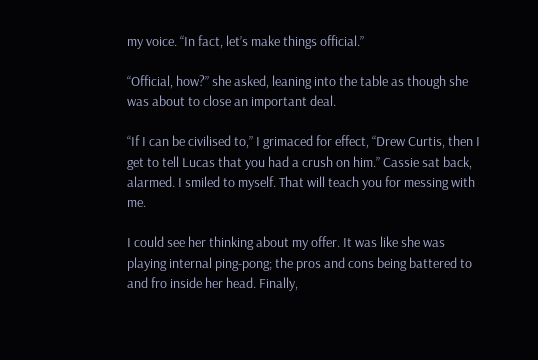my voice. “In fact, let’s make things official.”

“Official, how?” she asked, leaning into the table as though she was about to close an important deal.

“If I can be civilised to,” I grimaced for effect, “Drew Curtis, then I get to tell Lucas that you had a crush on him.” Cassie sat back, alarmed. I smiled to myself. That will teach you for messing with me.

I could see her thinking about my offer. It was like she was playing internal ping-pong; the pros and cons being battered to and fro inside her head. Finally,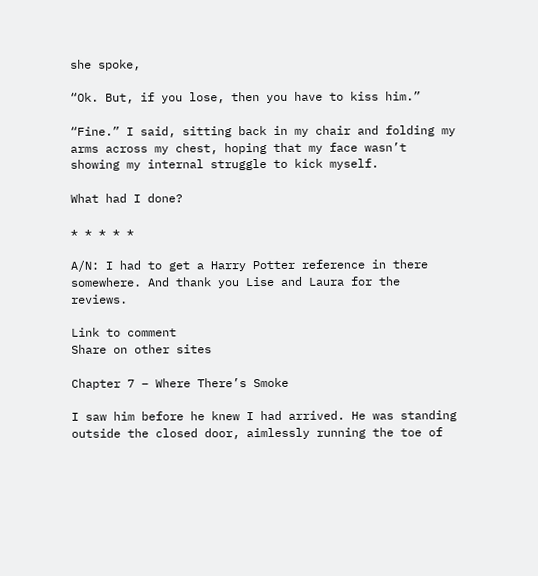she spoke,

“Ok. But, if you lose, then you have to kiss him.”

“Fine.” I said, sitting back in my chair and folding my arms across my chest, hoping that my face wasn’t showing my internal struggle to kick myself.

What had I done?

* * * * *

A/N: I had to get a Harry Potter reference in there somewhere. And thank you Lise and Laura for the reviews.

Link to comment
Share on other sites

Chapter 7 – Where There’s Smoke

I saw him before he knew I had arrived. He was standing outside the closed door, aimlessly running the toe of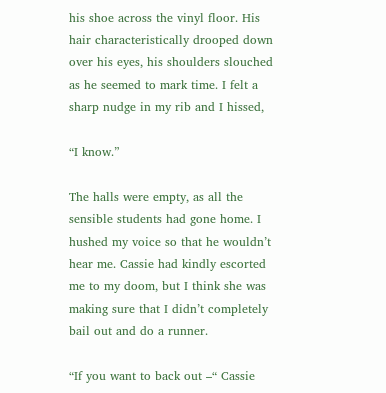his shoe across the vinyl floor. His hair characteristically drooped down over his eyes, his shoulders slouched as he seemed to mark time. I felt a sharp nudge in my rib and I hissed,

“I know.”

The halls were empty, as all the sensible students had gone home. I hushed my voice so that he wouldn’t hear me. Cassie had kindly escorted me to my doom, but I think she was making sure that I didn’t completely bail out and do a runner.

“If you want to back out –“ Cassie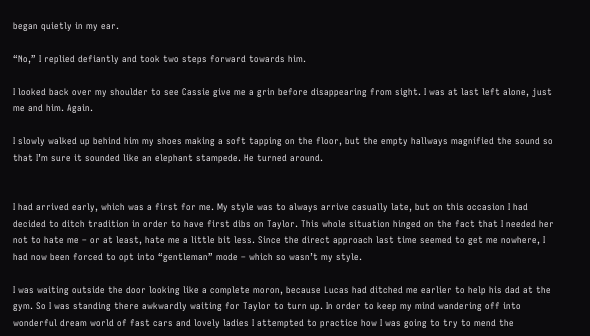began quietly in my ear.

“No,” I replied defiantly and took two steps forward towards him.

I looked back over my shoulder to see Cassie give me a grin before disappearing from sight. I was at last left alone, just me and him. Again.

I slowly walked up behind him my shoes making a soft tapping on the floor, but the empty hallways magnified the sound so that I’m sure it sounded like an elephant stampede. He turned around.


I had arrived early, which was a first for me. My style was to always arrive casually late, but on this occasion I had decided to ditch tradition in order to have first dibs on Taylor. This whole situation hinged on the fact that I needed her not to hate me – or at least, hate me a little bit less. Since the direct approach last time seemed to get me nowhere, I had now been forced to opt into “gentleman” mode – which so wasn’t my style.

I was waiting outside the door looking like a complete moron, because Lucas had ditched me earlier to help his dad at the gym. So I was standing there awkwardly waiting for Taylor to turn up. In order to keep my mind wandering off into wonderful dream world of fast cars and lovely ladies I attempted to practice how I was going to try to mend the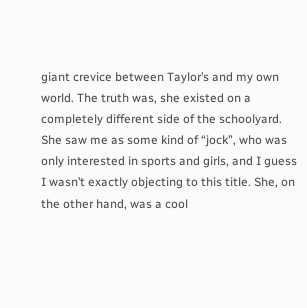giant crevice between Taylor’s and my own world. The truth was, she existed on a completely different side of the schoolyard. She saw me as some kind of “jock”, who was only interested in sports and girls, and I guess I wasn’t exactly objecting to this title. She, on the other hand, was a cool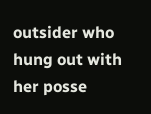outsider who hung out with her posse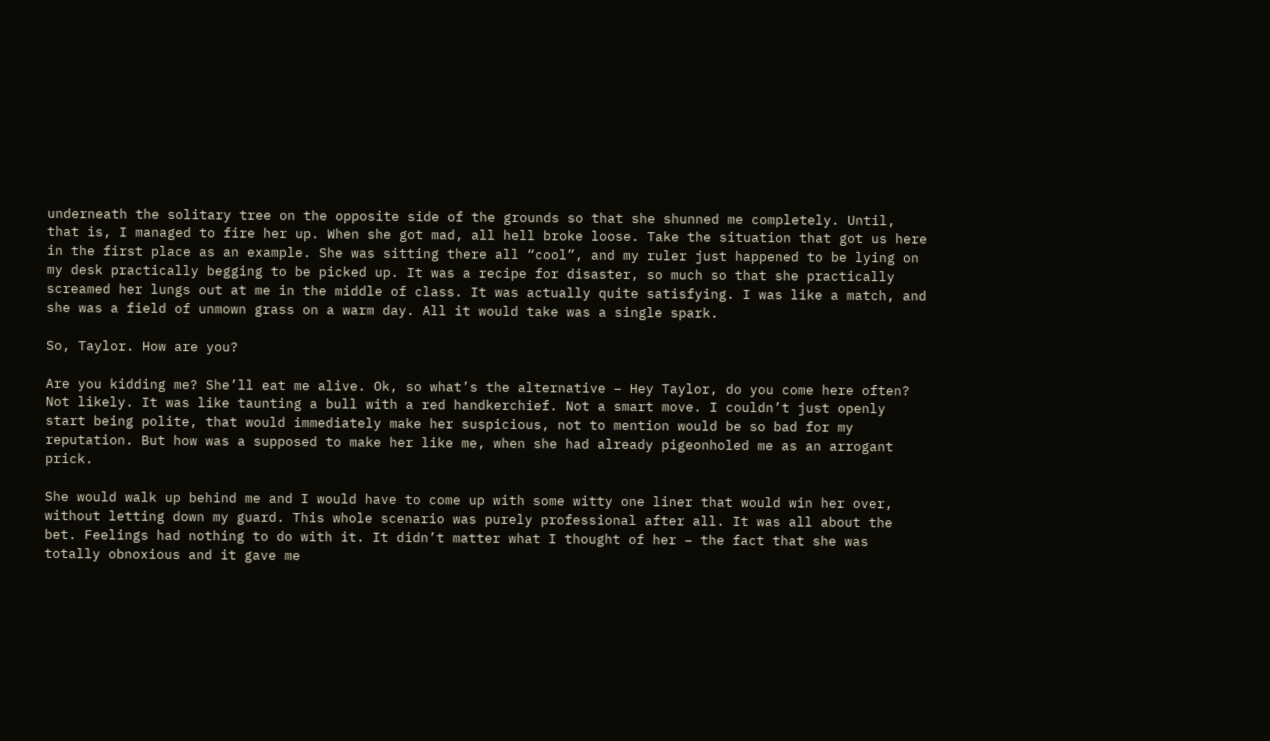underneath the solitary tree on the opposite side of the grounds so that she shunned me completely. Until, that is, I managed to fire her up. When she got mad, all hell broke loose. Take the situation that got us here in the first place as an example. She was sitting there all “cool”, and my ruler just happened to be lying on my desk practically begging to be picked up. It was a recipe for disaster, so much so that she practically screamed her lungs out at me in the middle of class. It was actually quite satisfying. I was like a match, and she was a field of unmown grass on a warm day. All it would take was a single spark.

So, Taylor. How are you?

Are you kidding me? She’ll eat me alive. Ok, so what’s the alternative – Hey Taylor, do you come here often? Not likely. It was like taunting a bull with a red handkerchief. Not a smart move. I couldn’t just openly start being polite, that would immediately make her suspicious, not to mention would be so bad for my reputation. But how was a supposed to make her like me, when she had already pigeonholed me as an arrogant prick.

She would walk up behind me and I would have to come up with some witty one liner that would win her over, without letting down my guard. This whole scenario was purely professional after all. It was all about the bet. Feelings had nothing to do with it. It didn’t matter what I thought of her – the fact that she was totally obnoxious and it gave me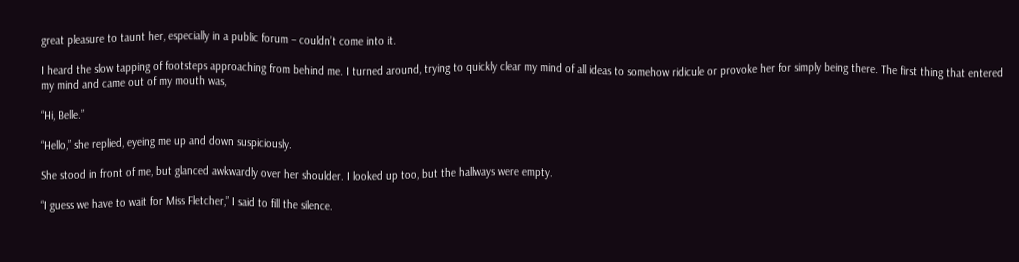great pleasure to taunt her, especially in a public forum – couldn’t come into it.

I heard the slow tapping of footsteps approaching from behind me. I turned around, trying to quickly clear my mind of all ideas to somehow ridicule or provoke her for simply being there. The first thing that entered my mind and came out of my mouth was,

“Hi, Belle.”

“Hello,” she replied, eyeing me up and down suspiciously.

She stood in front of me, but glanced awkwardly over her shoulder. I looked up too, but the hallways were empty.

“I guess we have to wait for Miss Fletcher,” I said to fill the silence.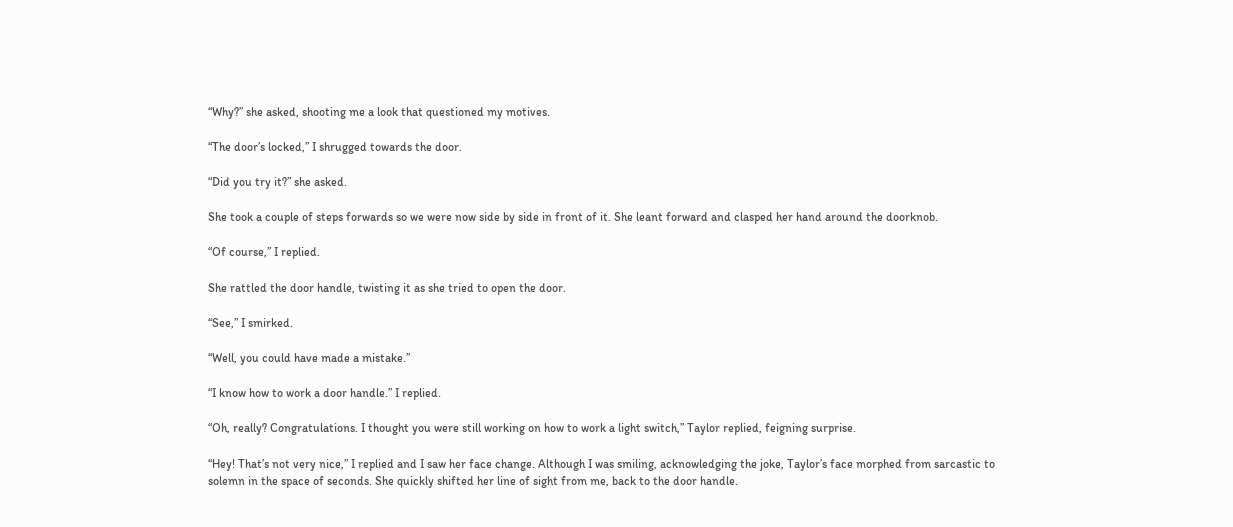“Why?” she asked, shooting me a look that questioned my motives.

“The door’s locked,” I shrugged towards the door.

“Did you try it?” she asked.

She took a couple of steps forwards so we were now side by side in front of it. She leant forward and clasped her hand around the doorknob.

“Of course,” I replied.

She rattled the door handle, twisting it as she tried to open the door.

“See,” I smirked.

“Well, you could have made a mistake.”

“I know how to work a door handle.” I replied.

“Oh, really? Congratulations. I thought you were still working on how to work a light switch,” Taylor replied, feigning surprise.

“Hey! That’s not very nice,” I replied and I saw her face change. Although I was smiling, acknowledging the joke, Taylor’s face morphed from sarcastic to solemn in the space of seconds. She quickly shifted her line of sight from me, back to the door handle.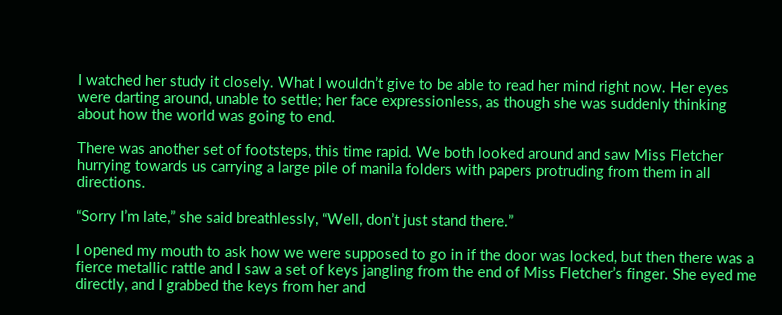I watched her study it closely. What I wouldn’t give to be able to read her mind right now. Her eyes were darting around, unable to settle; her face expressionless, as though she was suddenly thinking about how the world was going to end.

There was another set of footsteps, this time rapid. We both looked around and saw Miss Fletcher hurrying towards us carrying a large pile of manila folders with papers protruding from them in all directions.

“Sorry I’m late,” she said breathlessly, “Well, don’t just stand there.”

I opened my mouth to ask how we were supposed to go in if the door was locked, but then there was a fierce metallic rattle and I saw a set of keys jangling from the end of Miss Fletcher’s finger. She eyed me directly, and I grabbed the keys from her and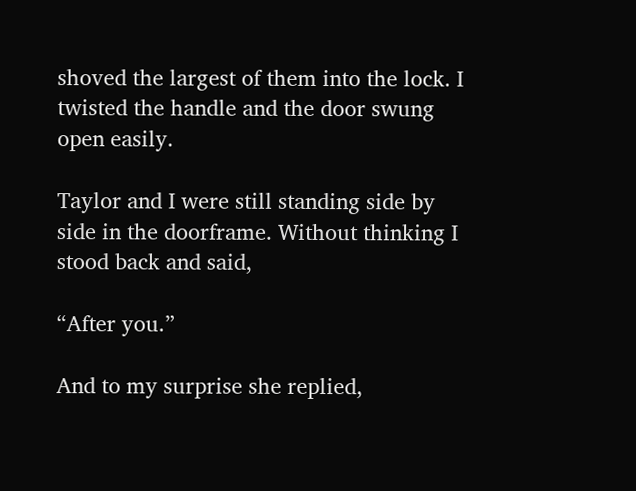shoved the largest of them into the lock. I twisted the handle and the door swung open easily.

Taylor and I were still standing side by side in the doorframe. Without thinking I stood back and said,

“After you.”

And to my surprise she replied,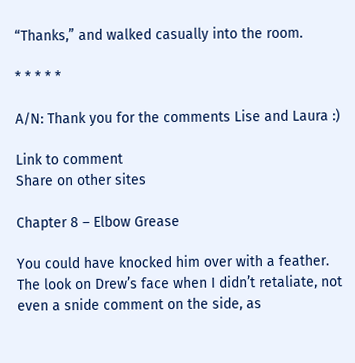“Thanks,” and walked casually into the room.

* * * * *

A/N: Thank you for the comments Lise and Laura :)

Link to comment
Share on other sites

Chapter 8 – Elbow Grease

You could have knocked him over with a feather. The look on Drew’s face when I didn’t retaliate, not even a snide comment on the side, as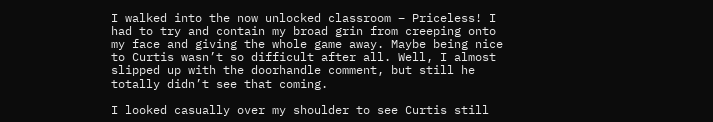I walked into the now unlocked classroom – Priceless! I had to try and contain my broad grin from creeping onto my face and giving the whole game away. Maybe being nice to Curtis wasn’t so difficult after all. Well, I almost slipped up with the doorhandle comment, but still he totally didn’t see that coming.

I looked casually over my shoulder to see Curtis still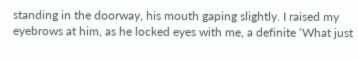standing in the doorway, his mouth gaping slightly. I raised my eyebrows at him, as he locked eyes with me, a definite ‘What just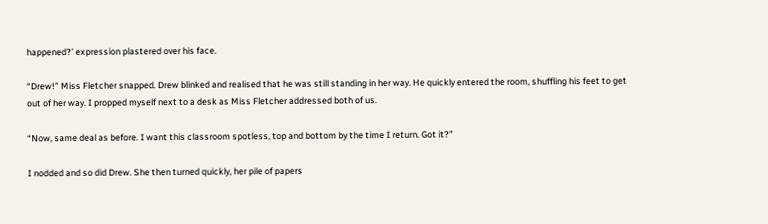happened?’ expression plastered over his face.

“Drew!” Miss Fletcher snapped. Drew blinked and realised that he was still standing in her way. He quickly entered the room, shuffling his feet to get out of her way. I propped myself next to a desk as Miss Fletcher addressed both of us.

“Now, same deal as before. I want this classroom spotless, top and bottom by the time I return. Got it?”

I nodded and so did Drew. She then turned quickly, her pile of papers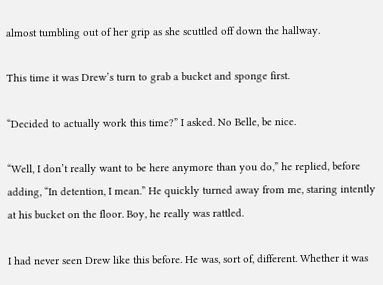almost tumbling out of her grip as she scuttled off down the hallway.

This time it was Drew’s turn to grab a bucket and sponge first.

“Decided to actually work this time?” I asked. No Belle, be nice.

“Well, I don’t really want to be here anymore than you do,” he replied, before adding, “In detention, I mean.” He quickly turned away from me, staring intently at his bucket on the floor. Boy, he really was rattled.

I had never seen Drew like this before. He was, sort of, different. Whether it was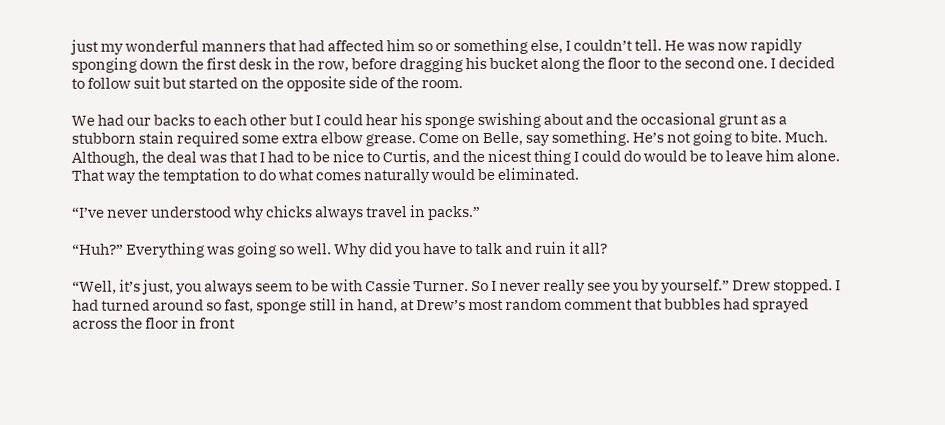just my wonderful manners that had affected him so or something else, I couldn’t tell. He was now rapidly sponging down the first desk in the row, before dragging his bucket along the floor to the second one. I decided to follow suit but started on the opposite side of the room.

We had our backs to each other but I could hear his sponge swishing about and the occasional grunt as a stubborn stain required some extra elbow grease. Come on Belle, say something. He’s not going to bite. Much. Although, the deal was that I had to be nice to Curtis, and the nicest thing I could do would be to leave him alone. That way the temptation to do what comes naturally would be eliminated.

“I’ve never understood why chicks always travel in packs.”

“Huh?” Everything was going so well. Why did you have to talk and ruin it all?

“Well, it’s just, you always seem to be with Cassie Turner. So I never really see you by yourself.” Drew stopped. I had turned around so fast, sponge still in hand, at Drew’s most random comment that bubbles had sprayed across the floor in front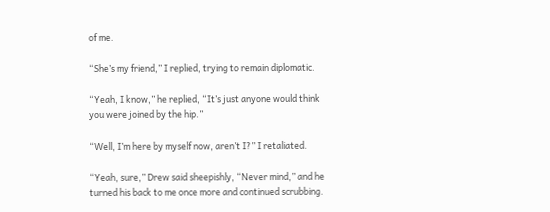of me.

“She’s my friend,” I replied, trying to remain diplomatic.

“Yeah, I know,” he replied, “It’s just anyone would think you were joined by the hip.”

“Well, I’m here by myself now, aren’t I?” I retaliated.

“Yeah, sure,” Drew said sheepishly, “Never mind,” and he turned his back to me once more and continued scrubbing.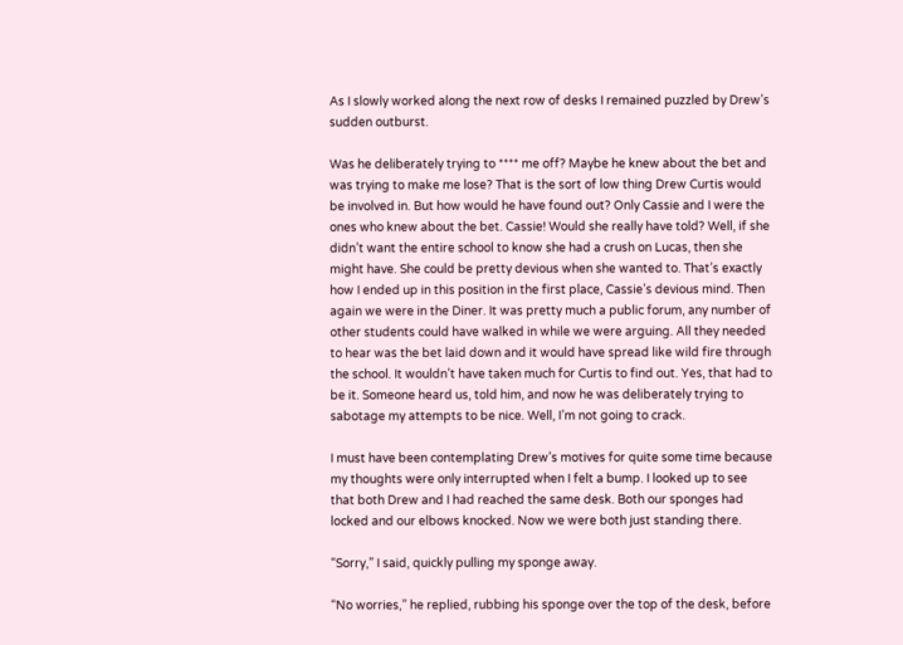As I slowly worked along the next row of desks I remained puzzled by Drew’s sudden outburst.

Was he deliberately trying to **** me off? Maybe he knew about the bet and was trying to make me lose? That is the sort of low thing Drew Curtis would be involved in. But how would he have found out? Only Cassie and I were the ones who knew about the bet. Cassie! Would she really have told? Well, if she didn’t want the entire school to know she had a crush on Lucas, then she might have. She could be pretty devious when she wanted to. That’s exactly how I ended up in this position in the first place, Cassie’s devious mind. Then again we were in the Diner. It was pretty much a public forum, any number of other students could have walked in while we were arguing. All they needed to hear was the bet laid down and it would have spread like wild fire through the school. It wouldn’t have taken much for Curtis to find out. Yes, that had to be it. Someone heard us, told him, and now he was deliberately trying to sabotage my attempts to be nice. Well, I’m not going to crack.

I must have been contemplating Drew’s motives for quite some time because my thoughts were only interrupted when I felt a bump. I looked up to see that both Drew and I had reached the same desk. Both our sponges had locked and our elbows knocked. Now we were both just standing there.

“Sorry,” I said, quickly pulling my sponge away.

“No worries,” he replied, rubbing his sponge over the top of the desk, before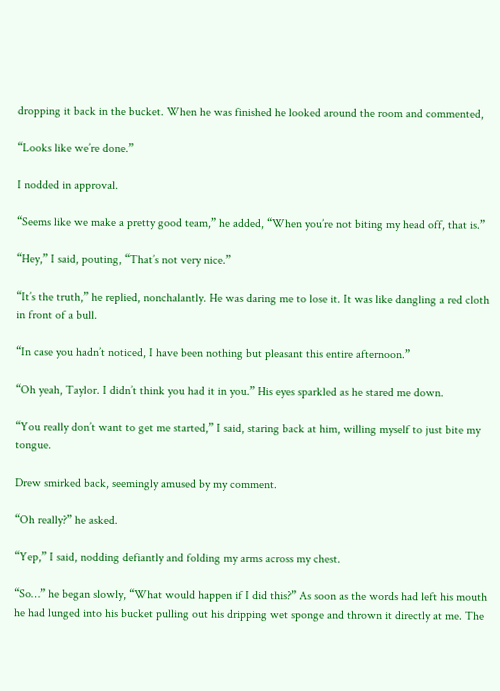dropping it back in the bucket. When he was finished he looked around the room and commented,

“Looks like we’re done.”

I nodded in approval.

“Seems like we make a pretty good team,” he added, “When you’re not biting my head off, that is.”

“Hey,” I said, pouting, “That’s not very nice.”

“It’s the truth,” he replied, nonchalantly. He was daring me to lose it. It was like dangling a red cloth in front of a bull.

“In case you hadn’t noticed, I have been nothing but pleasant this entire afternoon.”

“Oh yeah, Taylor. I didn’t think you had it in you.” His eyes sparkled as he stared me down.

“You really don’t want to get me started,” I said, staring back at him, willing myself to just bite my tongue.

Drew smirked back, seemingly amused by my comment.

“Oh really?” he asked.

“Yep,” I said, nodding defiantly and folding my arms across my chest.

“So…” he began slowly, “What would happen if I did this?” As soon as the words had left his mouth he had lunged into his bucket pulling out his dripping wet sponge and thrown it directly at me. The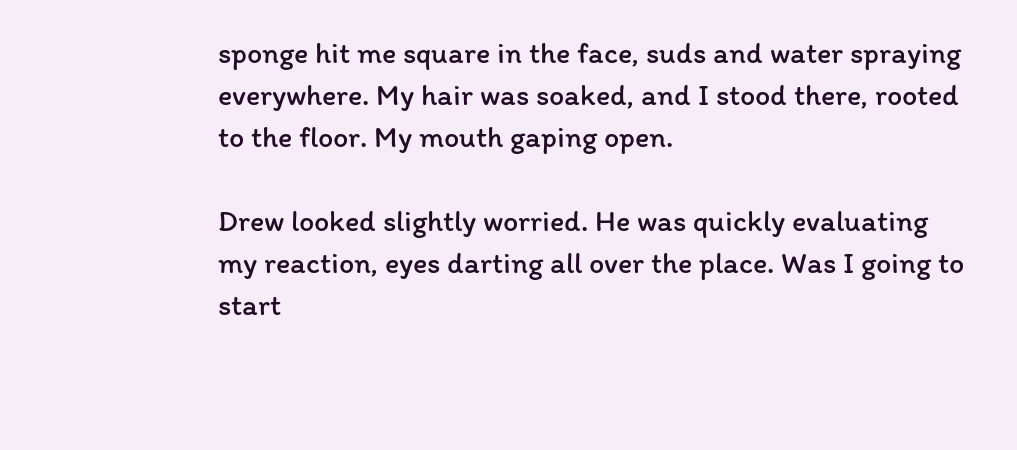sponge hit me square in the face, suds and water spraying everywhere. My hair was soaked, and I stood there, rooted to the floor. My mouth gaping open.

Drew looked slightly worried. He was quickly evaluating my reaction, eyes darting all over the place. Was I going to start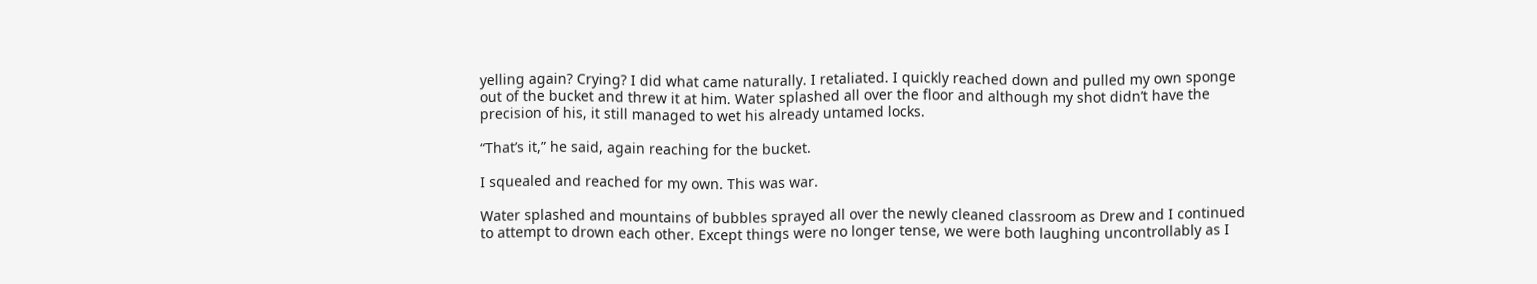yelling again? Crying? I did what came naturally. I retaliated. I quickly reached down and pulled my own sponge out of the bucket and threw it at him. Water splashed all over the floor and although my shot didn’t have the precision of his, it still managed to wet his already untamed locks.

“That’s it,” he said, again reaching for the bucket.

I squealed and reached for my own. This was war.

Water splashed and mountains of bubbles sprayed all over the newly cleaned classroom as Drew and I continued to attempt to drown each other. Except things were no longer tense, we were both laughing uncontrollably as I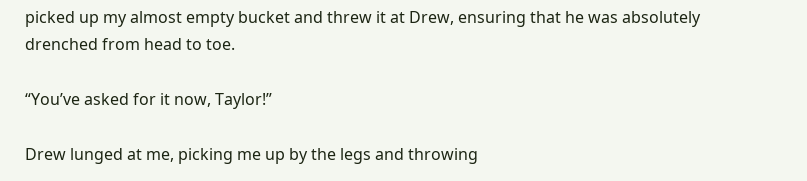picked up my almost empty bucket and threw it at Drew, ensuring that he was absolutely drenched from head to toe.

“You’ve asked for it now, Taylor!”

Drew lunged at me, picking me up by the legs and throwing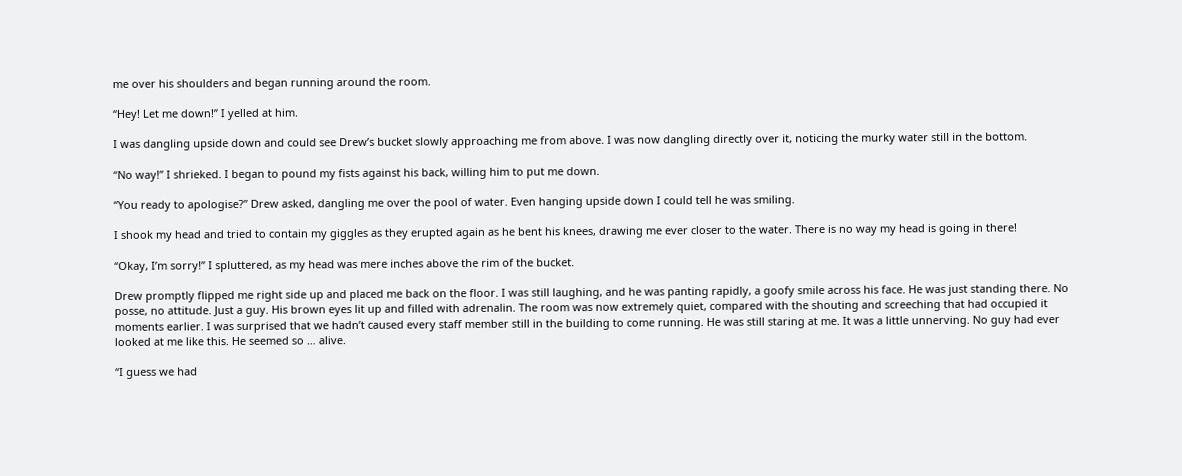me over his shoulders and began running around the room.

“Hey! Let me down!” I yelled at him.

I was dangling upside down and could see Drew’s bucket slowly approaching me from above. I was now dangling directly over it, noticing the murky water still in the bottom.

“No way!” I shrieked. I began to pound my fists against his back, willing him to put me down.

“You ready to apologise?” Drew asked, dangling me over the pool of water. Even hanging upside down I could tell he was smiling.

I shook my head and tried to contain my giggles as they erupted again as he bent his knees, drawing me ever closer to the water. There is no way my head is going in there!

“Okay, I’m sorry!” I spluttered, as my head was mere inches above the rim of the bucket.

Drew promptly flipped me right side up and placed me back on the floor. I was still laughing, and he was panting rapidly, a goofy smile across his face. He was just standing there. No posse, no attitude. Just a guy. His brown eyes lit up and filled with adrenalin. The room was now extremely quiet, compared with the shouting and screeching that had occupied it moments earlier. I was surprised that we hadn’t caused every staff member still in the building to come running. He was still staring at me. It was a little unnerving. No guy had ever looked at me like this. He seemed so … alive.

“I guess we had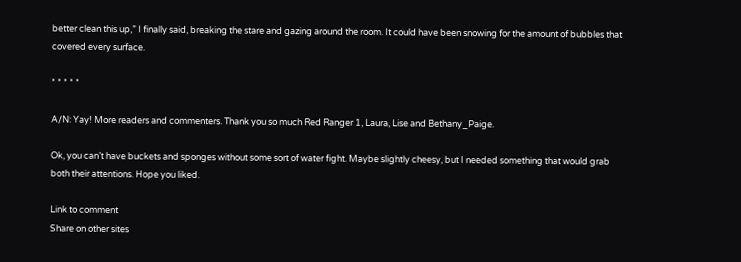better clean this up,” I finally said, breaking the stare and gazing around the room. It could have been snowing for the amount of bubbles that covered every surface.

* * * * *

A/N: Yay! More readers and commenters. Thank you so much Red Ranger 1, Laura, Lise and Bethany_Paige.

Ok, you can’t have buckets and sponges without some sort of water fight. Maybe slightly cheesy, but I needed something that would grab both their attentions. Hope you liked.

Link to comment
Share on other sites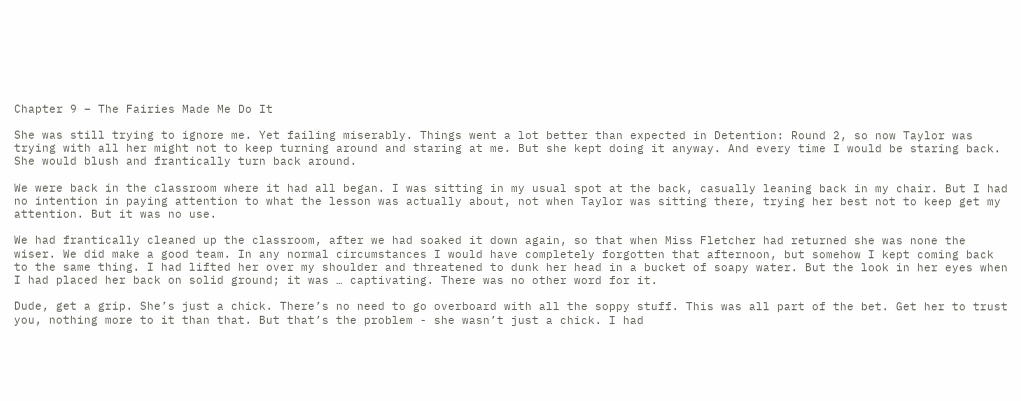Chapter 9 – The Fairies Made Me Do It

She was still trying to ignore me. Yet failing miserably. Things went a lot better than expected in Detention: Round 2, so now Taylor was trying with all her might not to keep turning around and staring at me. But she kept doing it anyway. And every time I would be staring back. She would blush and frantically turn back around.

We were back in the classroom where it had all began. I was sitting in my usual spot at the back, casually leaning back in my chair. But I had no intention in paying attention to what the lesson was actually about, not when Taylor was sitting there, trying her best not to keep get my attention. But it was no use.

We had frantically cleaned up the classroom, after we had soaked it down again, so that when Miss Fletcher had returned she was none the wiser. We did make a good team. In any normal circumstances I would have completely forgotten that afternoon, but somehow I kept coming back to the same thing. I had lifted her over my shoulder and threatened to dunk her head in a bucket of soapy water. But the look in her eyes when I had placed her back on solid ground; it was … captivating. There was no other word for it.

Dude, get a grip. She’s just a chick. There’s no need to go overboard with all the soppy stuff. This was all part of the bet. Get her to trust you, nothing more to it than that. But that’s the problem - she wasn’t just a chick. I had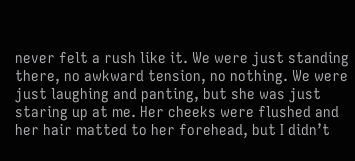never felt a rush like it. We were just standing there, no awkward tension, no nothing. We were just laughing and panting, but she was just staring up at me. Her cheeks were flushed and her hair matted to her forehead, but I didn’t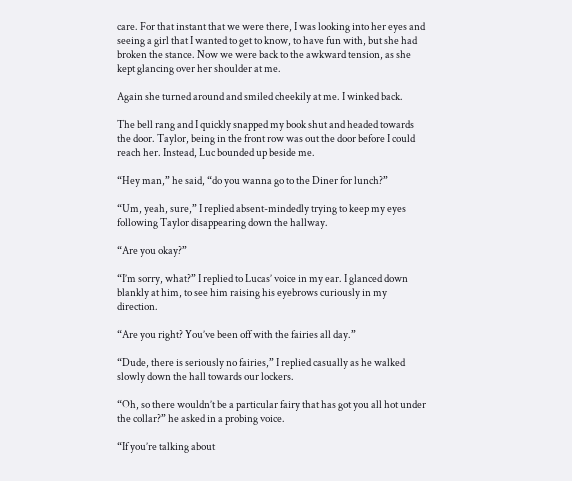care. For that instant that we were there, I was looking into her eyes and seeing a girl that I wanted to get to know, to have fun with, but she had broken the stance. Now we were back to the awkward tension, as she kept glancing over her shoulder at me.

Again she turned around and smiled cheekily at me. I winked back.

The bell rang and I quickly snapped my book shut and headed towards the door. Taylor, being in the front row was out the door before I could reach her. Instead, Luc bounded up beside me.

“Hey man,” he said, “do you wanna go to the Diner for lunch?”

“Um, yeah, sure,” I replied absent-mindedly trying to keep my eyes following Taylor disappearing down the hallway.

“Are you okay?”

“I’m sorry, what?” I replied to Lucas’ voice in my ear. I glanced down blankly at him, to see him raising his eyebrows curiously in my direction.

“Are you right? You’ve been off with the fairies all day.”

“Dude, there is seriously no fairies,” I replied casually as he walked slowly down the hall towards our lockers.

“Oh, so there wouldn’t be a particular fairy that has got you all hot under the collar?” he asked in a probing voice.

“If you’re talking about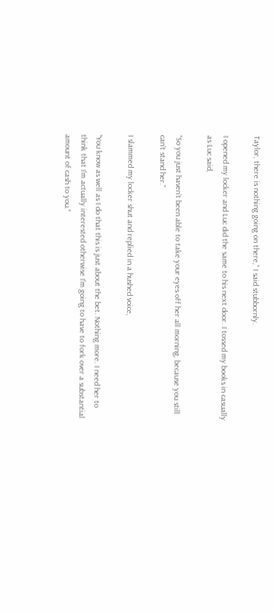Taylor, there is nothing going on there,” I said stubbornly.

I opened my locker and Luc did the same to his next door. I tossed my books in casually as Luc said,

“So you just haven’t been able to take your eyes off her all morning, because you still can’t stand her.”

I slammed my locker shut and replied in a hushed voice,

“You know as well as I do that this is just about the bet. Nothing more. I need her to think that I’m actually interested otherwise I’m going to have to fork over a substantial amount of cash to you.”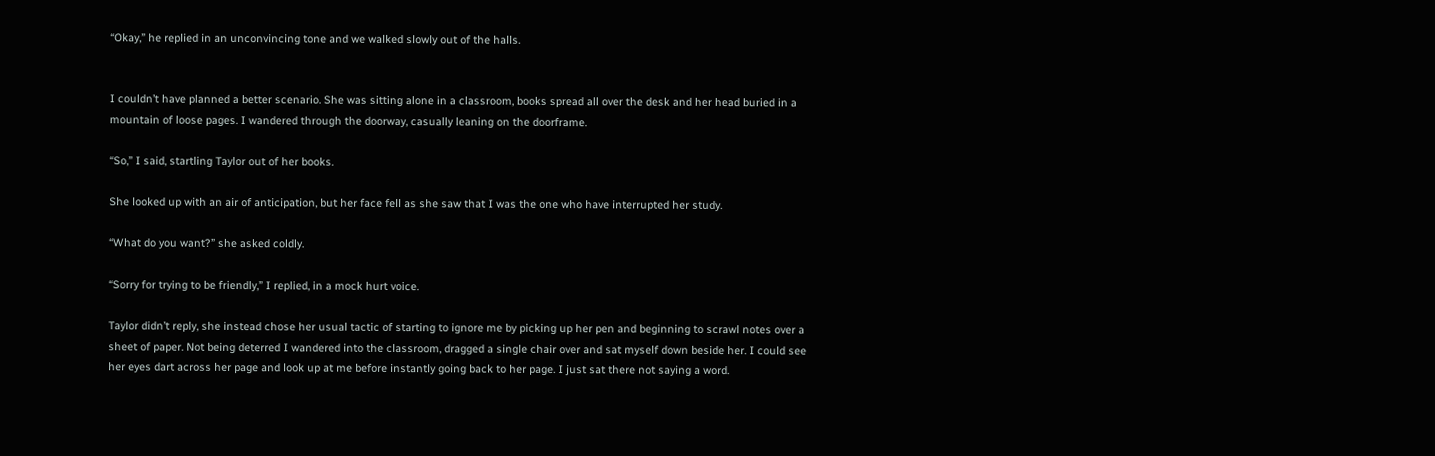“Okay,” he replied in an unconvincing tone and we walked slowly out of the halls.


I couldn’t have planned a better scenario. She was sitting alone in a classroom, books spread all over the desk and her head buried in a mountain of loose pages. I wandered through the doorway, casually leaning on the doorframe.

“So,” I said, startling Taylor out of her books.

She looked up with an air of anticipation, but her face fell as she saw that I was the one who have interrupted her study.

“What do you want?” she asked coldly.

“Sorry for trying to be friendly,” I replied, in a mock hurt voice.

Taylor didn’t reply, she instead chose her usual tactic of starting to ignore me by picking up her pen and beginning to scrawl notes over a sheet of paper. Not being deterred I wandered into the classroom, dragged a single chair over and sat myself down beside her. I could see her eyes dart across her page and look up at me before instantly going back to her page. I just sat there not saying a word.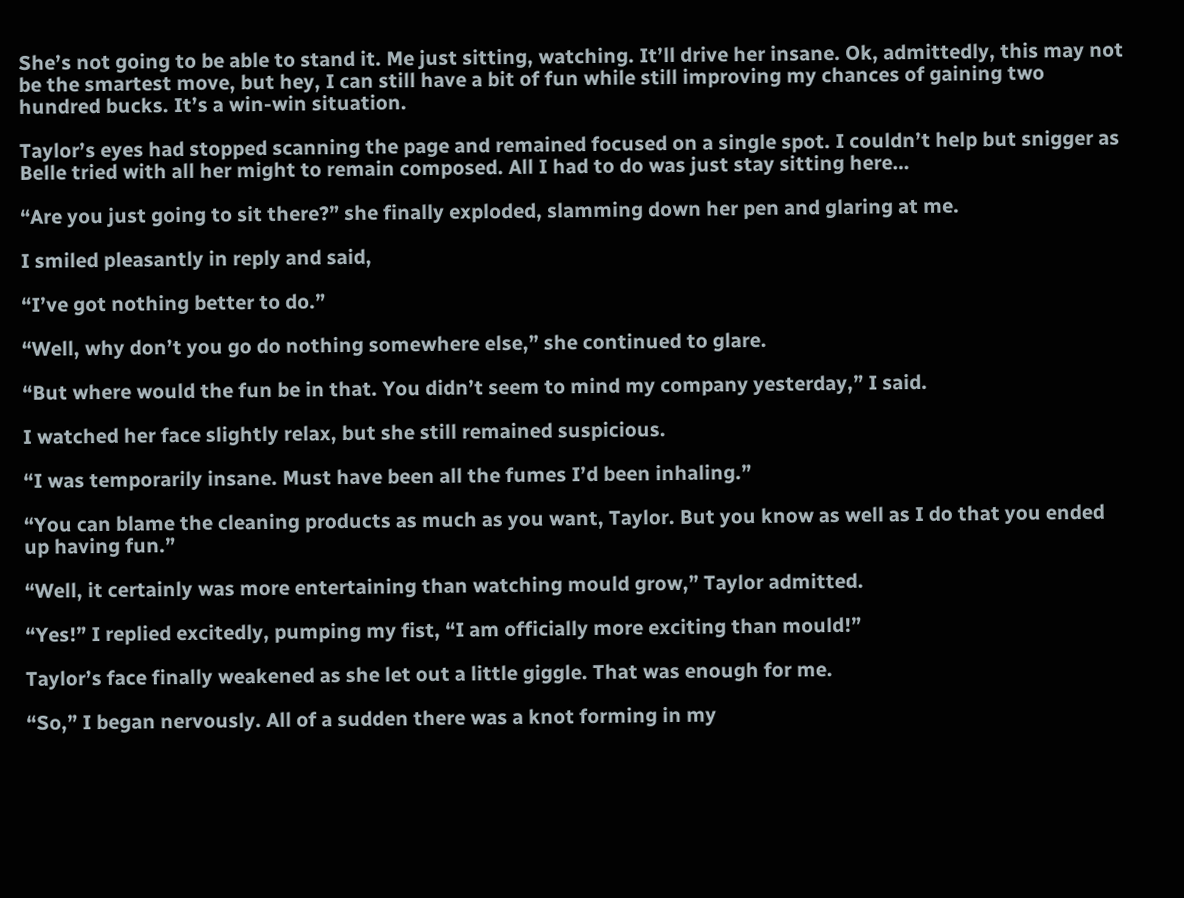She’s not going to be able to stand it. Me just sitting, watching. It’ll drive her insane. Ok, admittedly, this may not be the smartest move, but hey, I can still have a bit of fun while still improving my chances of gaining two hundred bucks. It’s a win-win situation.

Taylor’s eyes had stopped scanning the page and remained focused on a single spot. I couldn’t help but snigger as Belle tried with all her might to remain composed. All I had to do was just stay sitting here…

“Are you just going to sit there?” she finally exploded, slamming down her pen and glaring at me.

I smiled pleasantly in reply and said,

“I’ve got nothing better to do.”

“Well, why don’t you go do nothing somewhere else,” she continued to glare.

“But where would the fun be in that. You didn’t seem to mind my company yesterday,” I said.

I watched her face slightly relax, but she still remained suspicious.

“I was temporarily insane. Must have been all the fumes I’d been inhaling.”

“You can blame the cleaning products as much as you want, Taylor. But you know as well as I do that you ended up having fun.”

“Well, it certainly was more entertaining than watching mould grow,” Taylor admitted.

“Yes!” I replied excitedly, pumping my fist, “I am officially more exciting than mould!”

Taylor’s face finally weakened as she let out a little giggle. That was enough for me.

“So,” I began nervously. All of a sudden there was a knot forming in my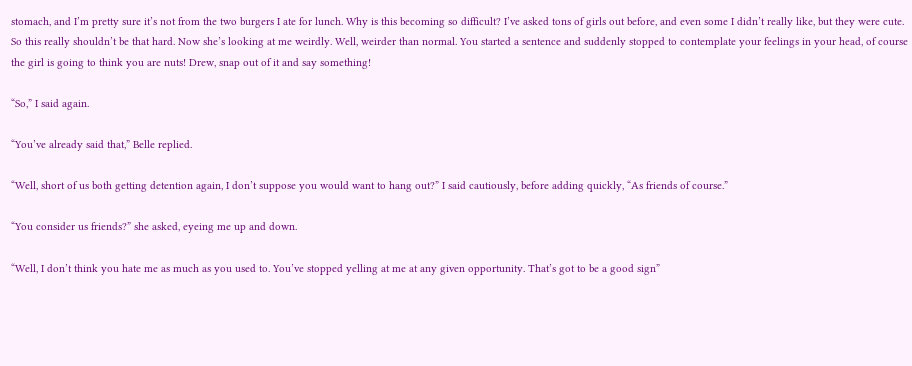stomach, and I’m pretty sure it’s not from the two burgers I ate for lunch. Why is this becoming so difficult? I’ve asked tons of girls out before, and even some I didn’t really like, but they were cute. So this really shouldn’t be that hard. Now she’s looking at me weirdly. Well, weirder than normal. You started a sentence and suddenly stopped to contemplate your feelings in your head, of course the girl is going to think you are nuts! Drew, snap out of it and say something!

“So,” I said again.

“You’ve already said that,” Belle replied.

“Well, short of us both getting detention again, I don’t suppose you would want to hang out?” I said cautiously, before adding quickly, “As friends of course.”

“You consider us friends?” she asked, eyeing me up and down.

“Well, I don’t think you hate me as much as you used to. You’ve stopped yelling at me at any given opportunity. That’s got to be a good sign”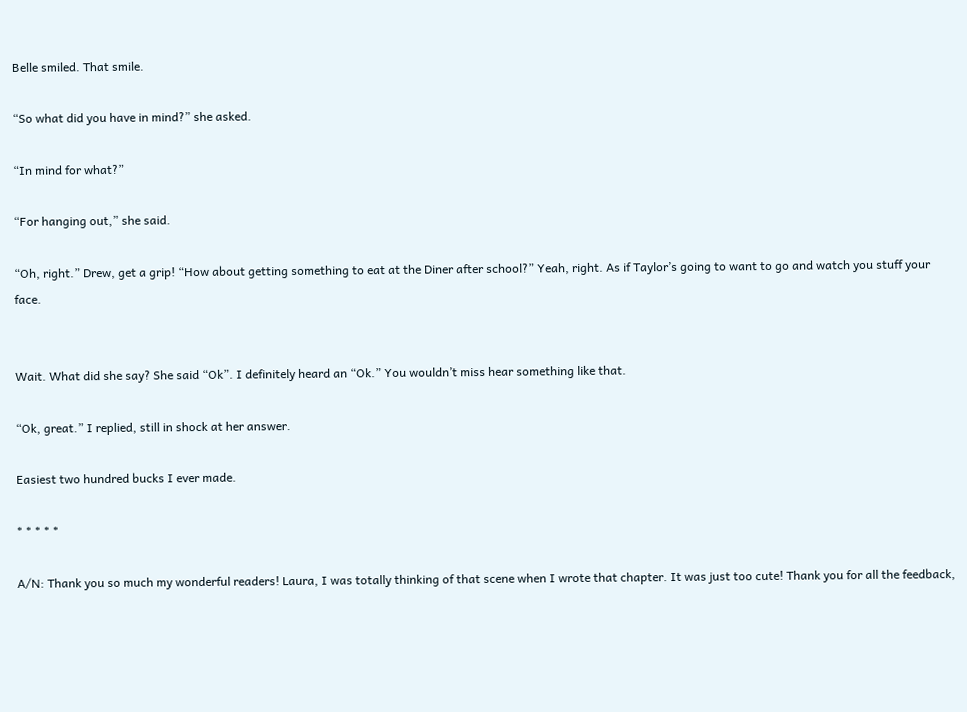Belle smiled. That smile.

“So what did you have in mind?” she asked.

“In mind for what?”

“For hanging out,” she said.

“Oh, right.” Drew, get a grip! “How about getting something to eat at the Diner after school?” Yeah, right. As if Taylor’s going to want to go and watch you stuff your face.


Wait. What did she say? She said “Ok”. I definitely heard an “Ok.” You wouldn’t miss hear something like that.

“Ok, great.” I replied, still in shock at her answer.

Easiest two hundred bucks I ever made.

* * * * *

A/N: Thank you so much my wonderful readers! Laura, I was totally thinking of that scene when I wrote that chapter. It was just too cute! Thank you for all the feedback,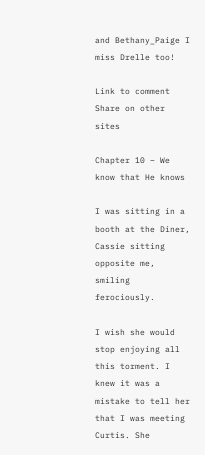and Bethany_Paige I miss Drelle too!

Link to comment
Share on other sites

Chapter 10 – We know that He knows

I was sitting in a booth at the Diner, Cassie sitting opposite me, smiling ferociously.

I wish she would stop enjoying all this torment. I knew it was a mistake to tell her that I was meeting Curtis. She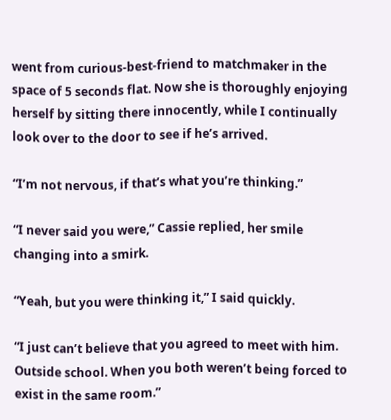went from curious-best-friend to matchmaker in the space of 5 seconds flat. Now she is thoroughly enjoying herself by sitting there innocently, while I continually look over to the door to see if he’s arrived.

“I’m not nervous, if that’s what you’re thinking.”

“I never said you were,” Cassie replied, her smile changing into a smirk.

“Yeah, but you were thinking it,” I said quickly.

“I just can’t believe that you agreed to meet with him. Outside school. When you both weren’t being forced to exist in the same room.”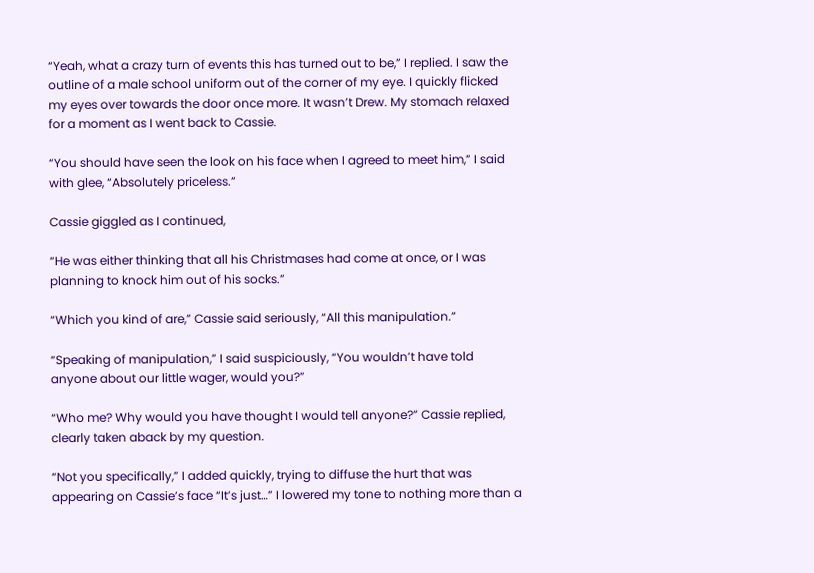“Yeah, what a crazy turn of events this has turned out to be,” I replied. I saw the outline of a male school uniform out of the corner of my eye. I quickly flicked my eyes over towards the door once more. It wasn’t Drew. My stomach relaxed for a moment as I went back to Cassie.

“You should have seen the look on his face when I agreed to meet him,” I said with glee, “Absolutely priceless.”

Cassie giggled as I continued,

“He was either thinking that all his Christmases had come at once, or I was planning to knock him out of his socks.”

“Which you kind of are,” Cassie said seriously, “All this manipulation.”

“Speaking of manipulation,” I said suspiciously, “You wouldn’t have told anyone about our little wager, would you?”

“Who me? Why would you have thought I would tell anyone?” Cassie replied, clearly taken aback by my question.

“Not you specifically,” I added quickly, trying to diffuse the hurt that was appearing on Cassie’s face “It’s just…” I lowered my tone to nothing more than a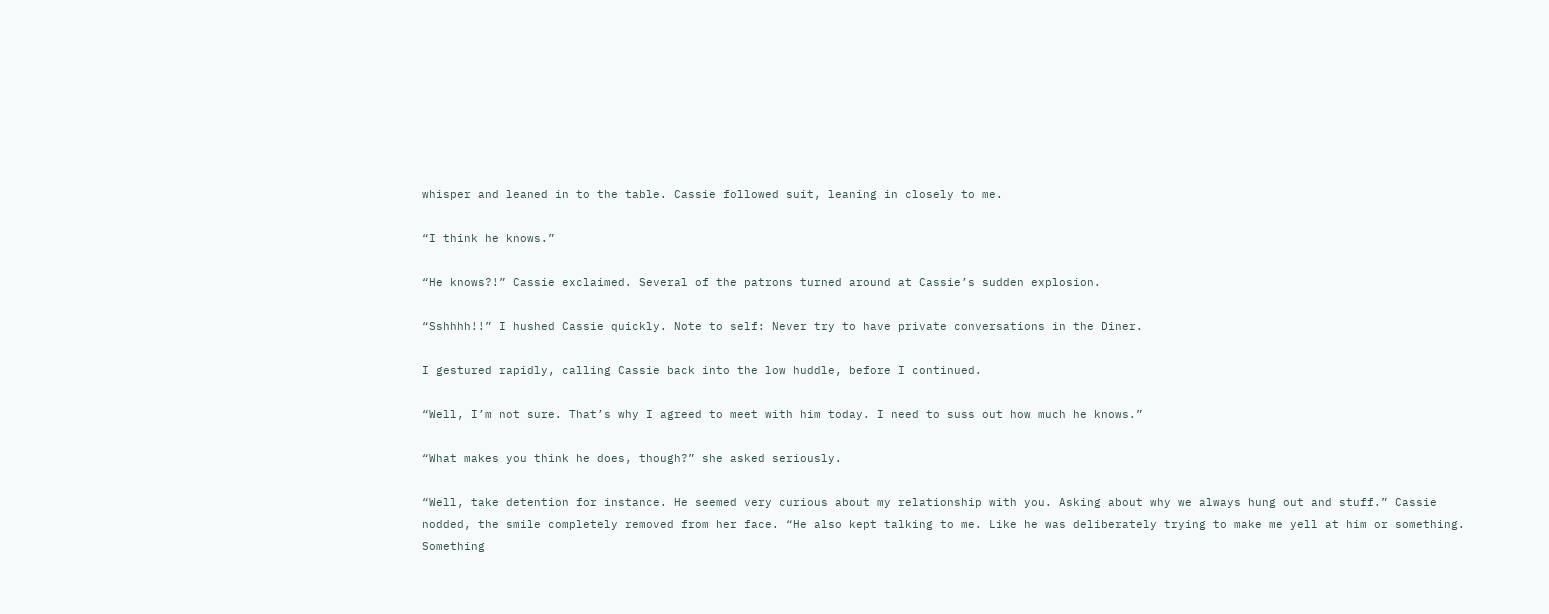whisper and leaned in to the table. Cassie followed suit, leaning in closely to me.

“I think he knows.”

“He knows?!” Cassie exclaimed. Several of the patrons turned around at Cassie’s sudden explosion.

“Sshhhh!!” I hushed Cassie quickly. Note to self: Never try to have private conversations in the Diner.

I gestured rapidly, calling Cassie back into the low huddle, before I continued.

“Well, I’m not sure. That’s why I agreed to meet with him today. I need to suss out how much he knows.”

“What makes you think he does, though?” she asked seriously.

“Well, take detention for instance. He seemed very curious about my relationship with you. Asking about why we always hung out and stuff.” Cassie nodded, the smile completely removed from her face. “He also kept talking to me. Like he was deliberately trying to make me yell at him or something. Something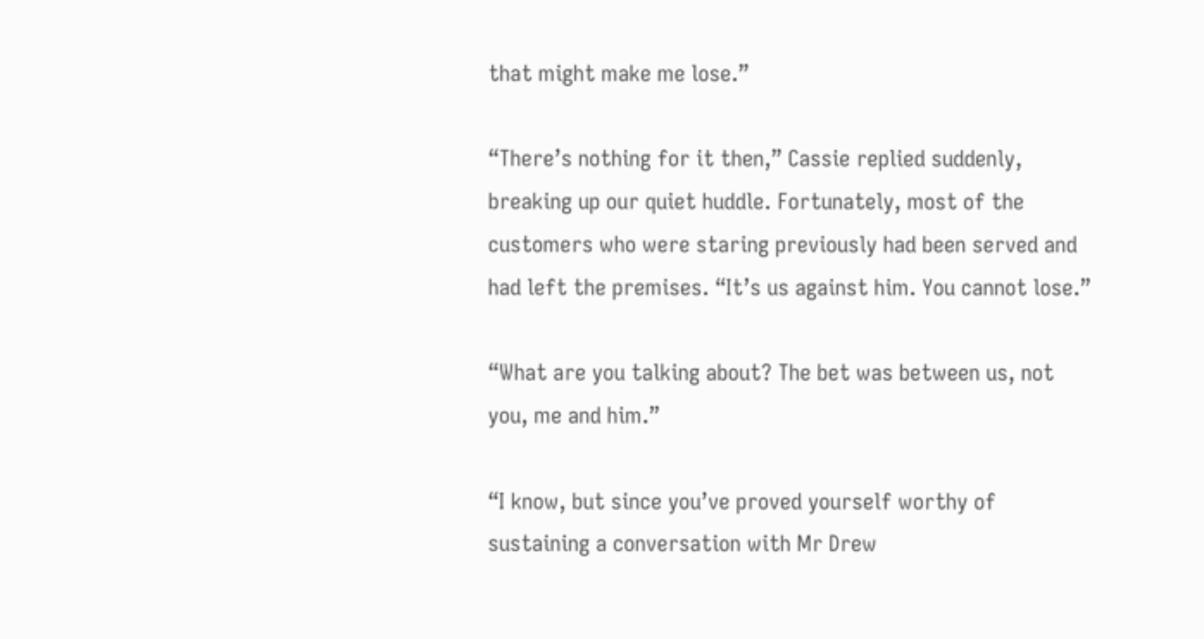that might make me lose.”

“There’s nothing for it then,” Cassie replied suddenly, breaking up our quiet huddle. Fortunately, most of the customers who were staring previously had been served and had left the premises. “It’s us against him. You cannot lose.”

“What are you talking about? The bet was between us, not you, me and him.”

“I know, but since you’ve proved yourself worthy of sustaining a conversation with Mr Drew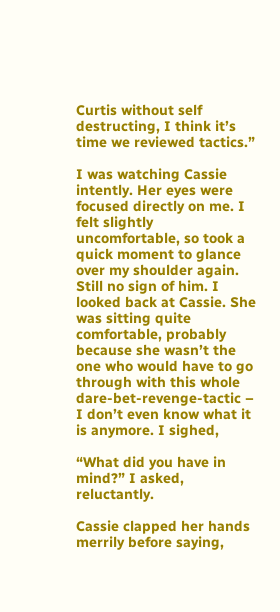Curtis without self destructing, I think it’s time we reviewed tactics.”

I was watching Cassie intently. Her eyes were focused directly on me. I felt slightly uncomfortable, so took a quick moment to glance over my shoulder again. Still no sign of him. I looked back at Cassie. She was sitting quite comfortable, probably because she wasn’t the one who would have to go through with this whole dare-bet-revenge-tactic – I don’t even know what it is anymore. I sighed,

“What did you have in mind?” I asked, reluctantly.

Cassie clapped her hands merrily before saying,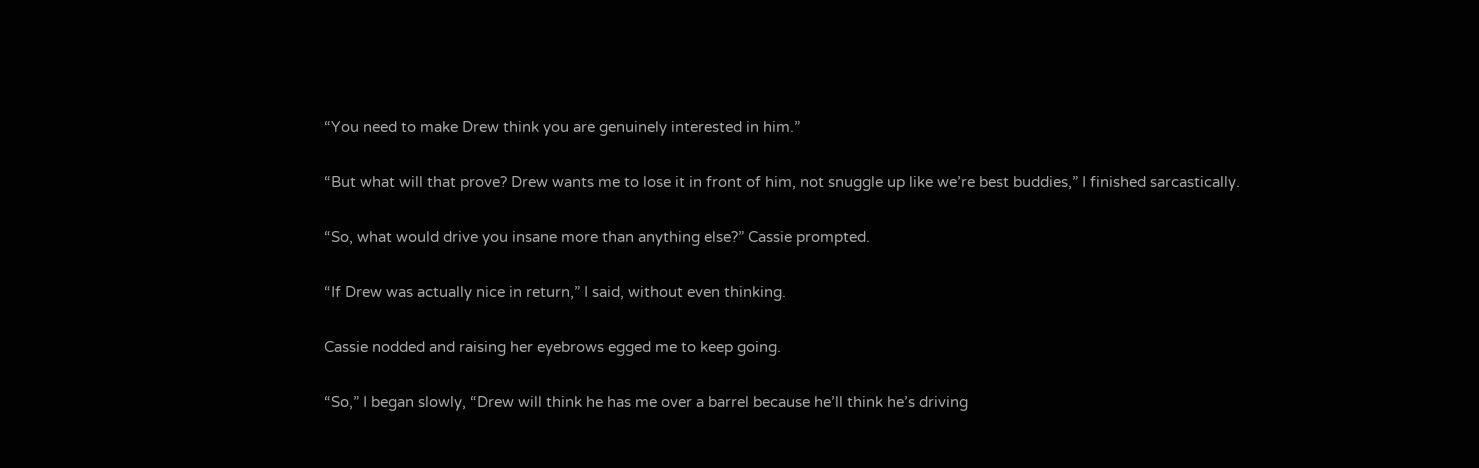“You need to make Drew think you are genuinely interested in him.”

“But what will that prove? Drew wants me to lose it in front of him, not snuggle up like we’re best buddies,” I finished sarcastically.

“So, what would drive you insane more than anything else?” Cassie prompted.

“If Drew was actually nice in return,” I said, without even thinking.

Cassie nodded and raising her eyebrows egged me to keep going.

“So,” I began slowly, “Drew will think he has me over a barrel because he’ll think he’s driving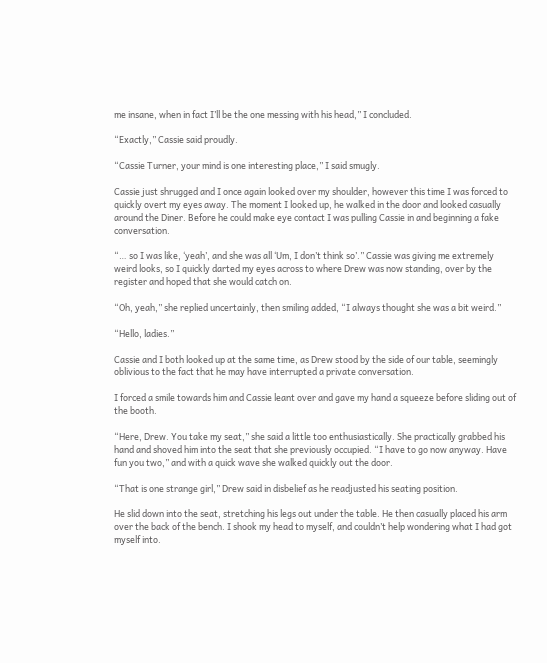me insane, when in fact I’ll be the one messing with his head,” I concluded.

“Exactly,” Cassie said proudly.

“Cassie Turner, your mind is one interesting place,” I said smugly.

Cassie just shrugged and I once again looked over my shoulder, however this time I was forced to quickly overt my eyes away. The moment I looked up, he walked in the door and looked casually around the Diner. Before he could make eye contact I was pulling Cassie in and beginning a fake conversation.

“… so I was like, ‘yeah’, and she was all ‘Um, I don’t think so’.” Cassie was giving me extremely weird looks, so I quickly darted my eyes across to where Drew was now standing, over by the register and hoped that she would catch on.

“Oh, yeah,” she replied uncertainly, then smiling added, “I always thought she was a bit weird.”

“Hello, ladies.”

Cassie and I both looked up at the same time, as Drew stood by the side of our table, seemingly oblivious to the fact that he may have interrupted a private conversation.

I forced a smile towards him and Cassie leant over and gave my hand a squeeze before sliding out of the booth.

“Here, Drew. You take my seat,” she said a little too enthusiastically. She practically grabbed his hand and shoved him into the seat that she previously occupied. “I have to go now anyway. Have fun you two,” and with a quick wave she walked quickly out the door.

“That is one strange girl,” Drew said in disbelief as he readjusted his seating position.

He slid down into the seat, stretching his legs out under the table. He then casually placed his arm over the back of the bench. I shook my head to myself, and couldn’t help wondering what I had got myself into.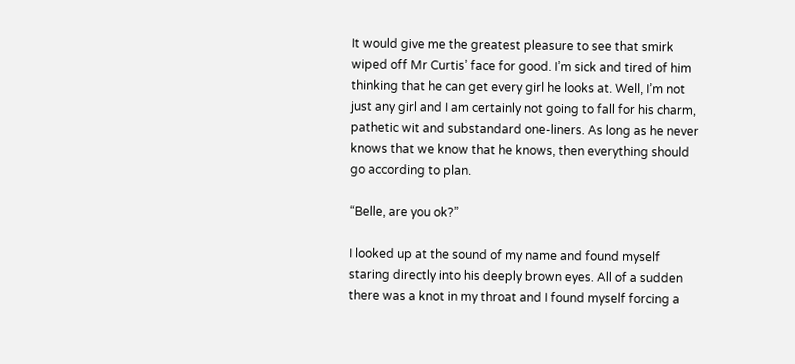It would give me the greatest pleasure to see that smirk wiped off Mr Curtis’ face for good. I’m sick and tired of him thinking that he can get every girl he looks at. Well, I’m not just any girl and I am certainly not going to fall for his charm, pathetic wit and substandard one-liners. As long as he never knows that we know that he knows, then everything should go according to plan.

“Belle, are you ok?”

I looked up at the sound of my name and found myself staring directly into his deeply brown eyes. All of a sudden there was a knot in my throat and I found myself forcing a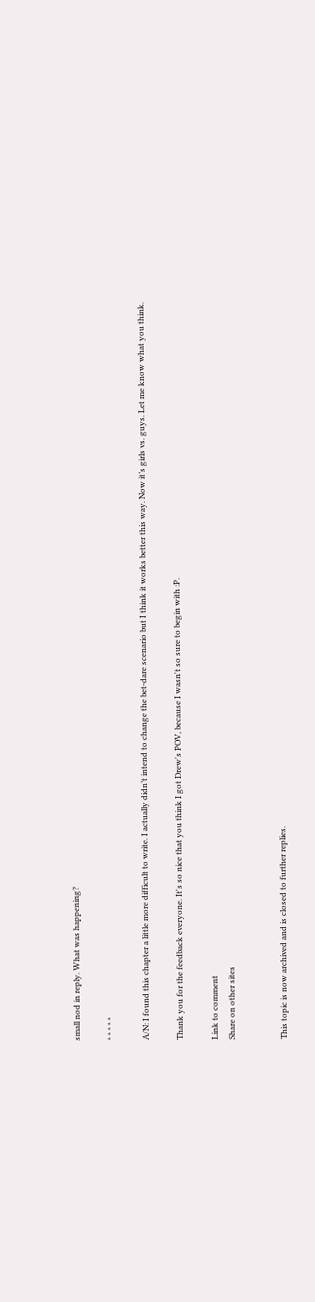small nod in reply. What was happening?

* * * * *

A/N: I found this chapter a little more difficult to write. I actually didn’t intend to change the bet-dare scenario but I think it works better this way. Now it’s girls vs. guys. Let me know what you think.

Thank you for the feedback everyone. It's so nice that you think I got Drew's POV, because I wasn't so sure to begin with :P.

Link to comment
Share on other sites


This topic is now archived and is closed to further replies.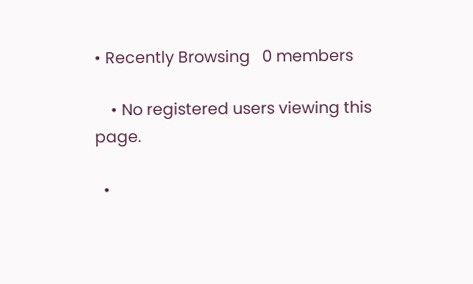• Recently Browsing   0 members

    • No registered users viewing this page.

  •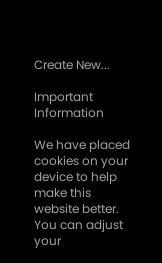Create New...

Important Information

We have placed cookies on your device to help make this website better. You can adjust your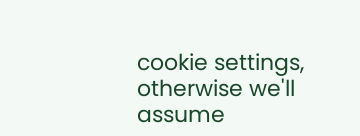cookie settings, otherwise we'll assume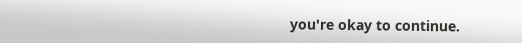you're okay to continue.